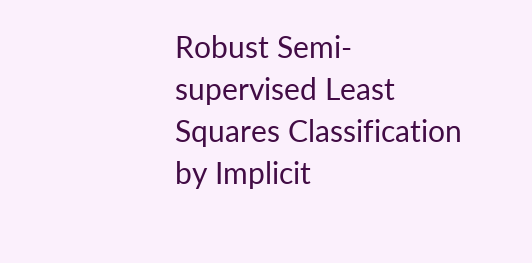Robust Semi-supervised Least Squares Classification by Implicit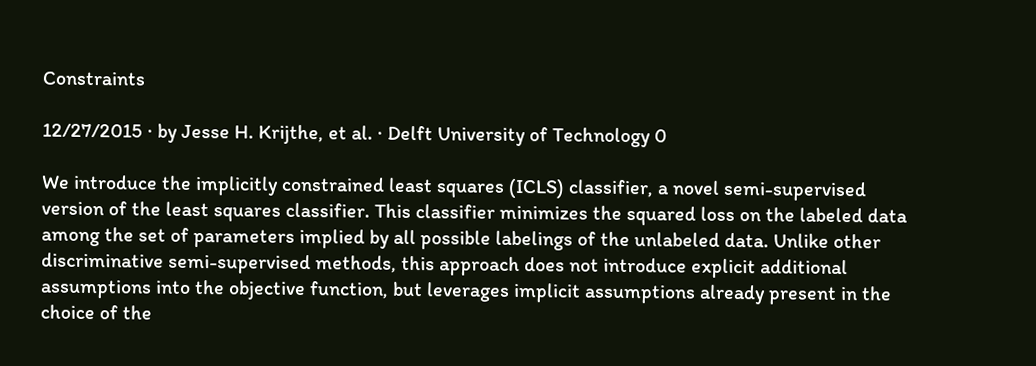Constraints

12/27/2015 ∙ by Jesse H. Krijthe, et al. ∙ Delft University of Technology 0

We introduce the implicitly constrained least squares (ICLS) classifier, a novel semi-supervised version of the least squares classifier. This classifier minimizes the squared loss on the labeled data among the set of parameters implied by all possible labelings of the unlabeled data. Unlike other discriminative semi-supervised methods, this approach does not introduce explicit additional assumptions into the objective function, but leverages implicit assumptions already present in the choice of the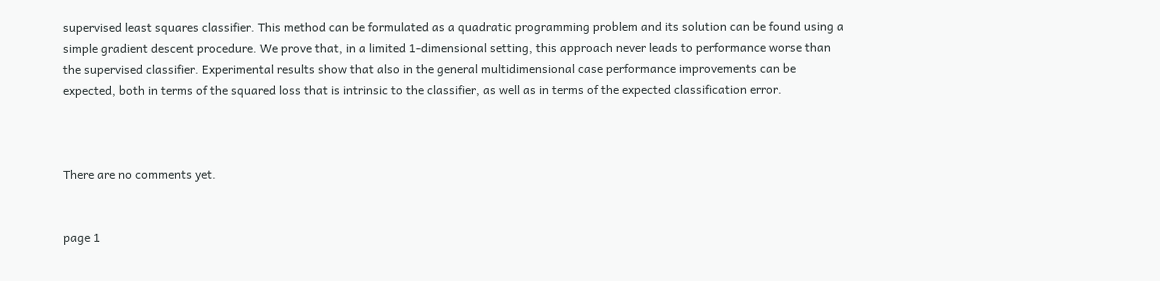supervised least squares classifier. This method can be formulated as a quadratic programming problem and its solution can be found using a simple gradient descent procedure. We prove that, in a limited 1-dimensional setting, this approach never leads to performance worse than the supervised classifier. Experimental results show that also in the general multidimensional case performance improvements can be expected, both in terms of the squared loss that is intrinsic to the classifier, as well as in terms of the expected classification error.



There are no comments yet.


page 1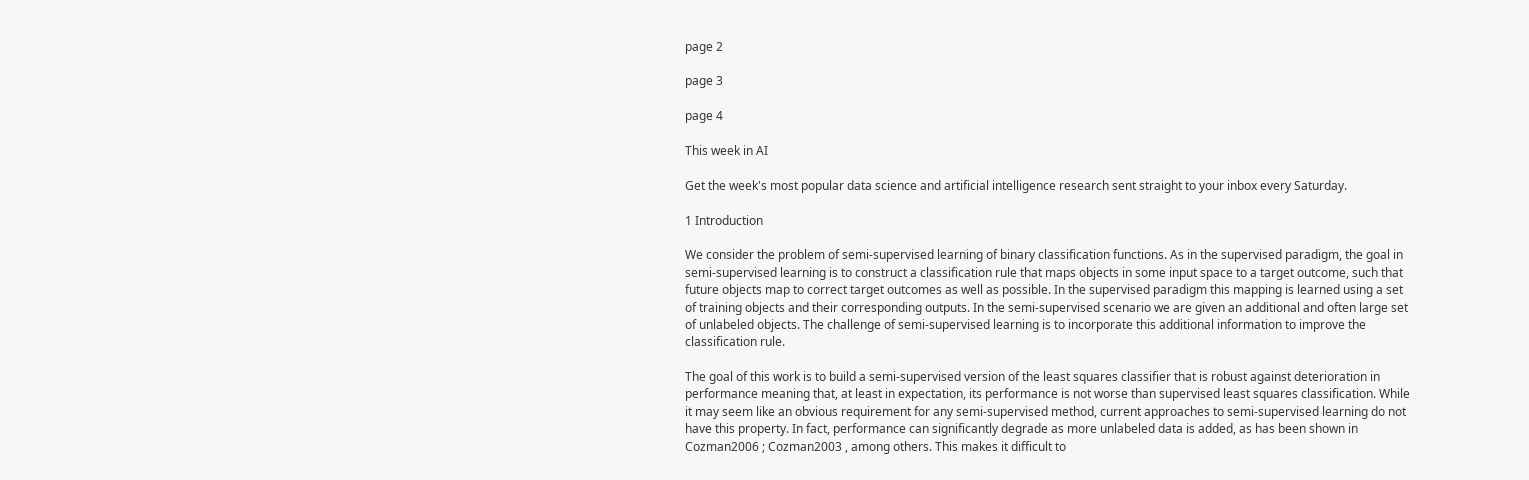page 2

page 3

page 4

This week in AI

Get the week's most popular data science and artificial intelligence research sent straight to your inbox every Saturday.

1 Introduction

We consider the problem of semi-supervised learning of binary classification functions. As in the supervised paradigm, the goal in semi-supervised learning is to construct a classification rule that maps objects in some input space to a target outcome, such that future objects map to correct target outcomes as well as possible. In the supervised paradigm this mapping is learned using a set of training objects and their corresponding outputs. In the semi-supervised scenario we are given an additional and often large set of unlabeled objects. The challenge of semi-supervised learning is to incorporate this additional information to improve the classification rule.

The goal of this work is to build a semi-supervised version of the least squares classifier that is robust against deterioration in performance meaning that, at least in expectation, its performance is not worse than supervised least squares classification. While it may seem like an obvious requirement for any semi-supervised method, current approaches to semi-supervised learning do not have this property. In fact, performance can significantly degrade as more unlabeled data is added, as has been shown in Cozman2006 ; Cozman2003 , among others. This makes it difficult to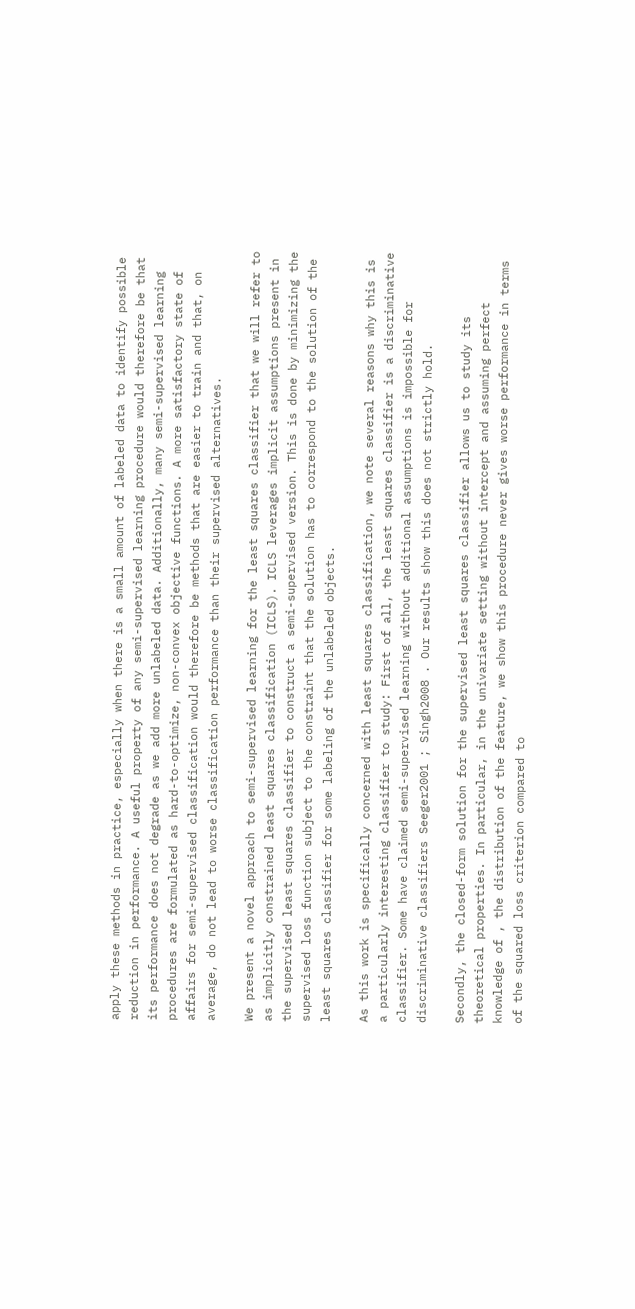apply these methods in practice, especially when there is a small amount of labeled data to identify possible reduction in performance. A useful property of any semi-supervised learning procedure would therefore be that its performance does not degrade as we add more unlabeled data. Additionally, many semi-supervised learning procedures are formulated as hard-to-optimize, non-convex objective functions. A more satisfactory state of affairs for semi-supervised classification would therefore be methods that are easier to train and that, on average, do not lead to worse classification performance than their supervised alternatives.

We present a novel approach to semi-supervised learning for the least squares classifier that we will refer to as implicitly constrained least squares classification (ICLS). ICLS leverages implicit assumptions present in the supervised least squares classifier to construct a semi-supervised version. This is done by minimizing the supervised loss function subject to the constraint that the solution has to correspond to the solution of the least squares classifier for some labeling of the unlabeled objects.

As this work is specifically concerned with least squares classification, we note several reasons why this is a particularly interesting classifier to study: First of all, the least squares classifier is a discriminative classifier. Some have claimed semi-supervised learning without additional assumptions is impossible for discriminative classifiers Seeger2001 ; Singh2008 . Our results show this does not strictly hold.

Secondly, the closed-form solution for the supervised least squares classifier allows us to study its theoretical properties. In particular, in the univariate setting without intercept and assuming perfect knowledge of , the distribution of the feature, we show this procedure never gives worse performance in terms of the squared loss criterion compared to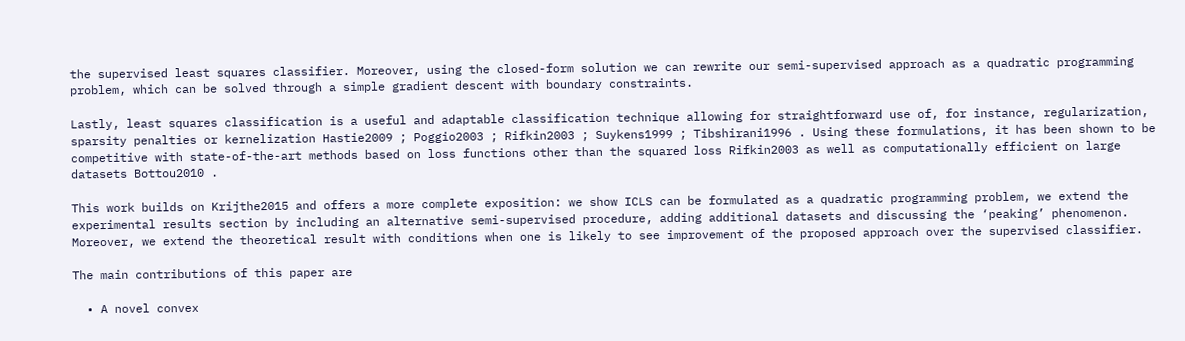the supervised least squares classifier. Moreover, using the closed-form solution we can rewrite our semi-supervised approach as a quadratic programming problem, which can be solved through a simple gradient descent with boundary constraints.

Lastly, least squares classification is a useful and adaptable classification technique allowing for straightforward use of, for instance, regularization, sparsity penalties or kernelization Hastie2009 ; Poggio2003 ; Rifkin2003 ; Suykens1999 ; Tibshirani1996 . Using these formulations, it has been shown to be competitive with state-of-the-art methods based on loss functions other than the squared loss Rifkin2003 as well as computationally efficient on large datasets Bottou2010 .

This work builds on Krijthe2015 and offers a more complete exposition: we show ICLS can be formulated as a quadratic programming problem, we extend the experimental results section by including an alternative semi-supervised procedure, adding additional datasets and discussing the ‘peaking’ phenomenon. Moreover, we extend the theoretical result with conditions when one is likely to see improvement of the proposed approach over the supervised classifier.

The main contributions of this paper are

  • A novel convex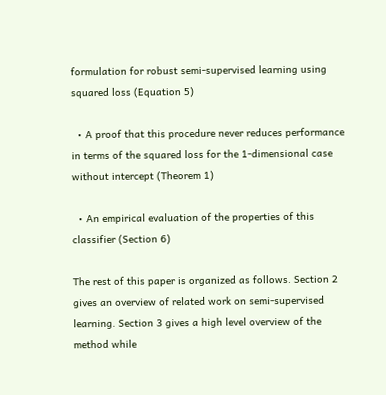formulation for robust semi-supervised learning using squared loss (Equation 5)

  • A proof that this procedure never reduces performance in terms of the squared loss for the 1-dimensional case without intercept (Theorem 1)

  • An empirical evaluation of the properties of this classifier (Section 6)

The rest of this paper is organized as follows. Section 2 gives an overview of related work on semi-supervised learning. Section 3 gives a high level overview of the method while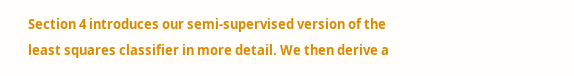Section 4 introduces our semi-supervised version of the least squares classifier in more detail. We then derive a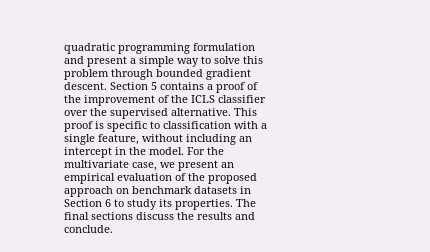quadratic programming formulation and present a simple way to solve this problem through bounded gradient descent. Section 5 contains a proof of the improvement of the ICLS classifier over the supervised alternative. This proof is specific to classification with a single feature, without including an intercept in the model. For the multivariate case, we present an empirical evaluation of the proposed approach on benchmark datasets in Section 6 to study its properties. The final sections discuss the results and conclude.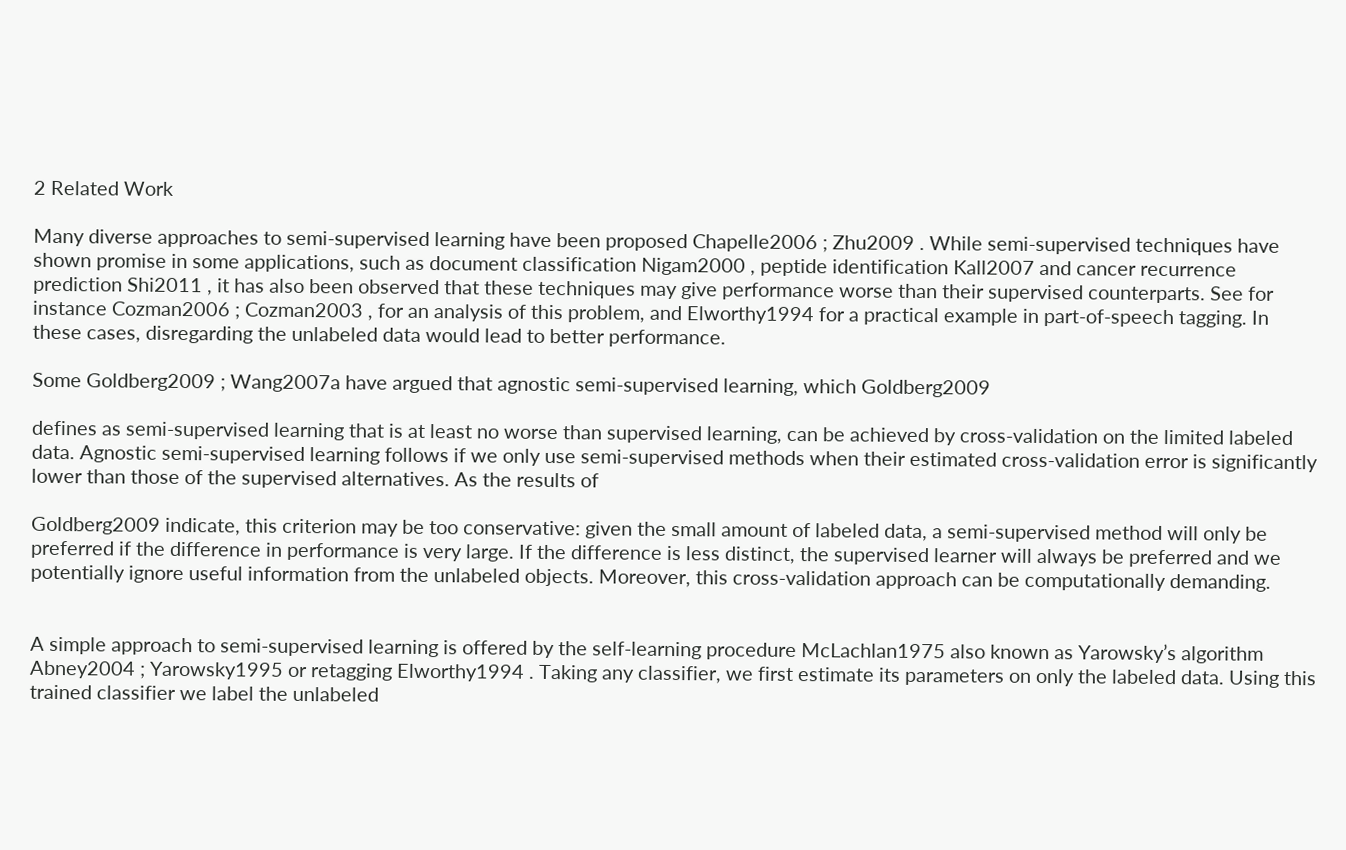2 Related Work

Many diverse approaches to semi-supervised learning have been proposed Chapelle2006 ; Zhu2009 . While semi-supervised techniques have shown promise in some applications, such as document classification Nigam2000 , peptide identification Kall2007 and cancer recurrence prediction Shi2011 , it has also been observed that these techniques may give performance worse than their supervised counterparts. See for instance Cozman2006 ; Cozman2003 , for an analysis of this problem, and Elworthy1994 for a practical example in part-of-speech tagging. In these cases, disregarding the unlabeled data would lead to better performance.

Some Goldberg2009 ; Wang2007a have argued that agnostic semi-supervised learning, which Goldberg2009

defines as semi-supervised learning that is at least no worse than supervised learning, can be achieved by cross-validation on the limited labeled data. Agnostic semi-supervised learning follows if we only use semi-supervised methods when their estimated cross-validation error is significantly lower than those of the supervised alternatives. As the results of

Goldberg2009 indicate, this criterion may be too conservative: given the small amount of labeled data, a semi-supervised method will only be preferred if the difference in performance is very large. If the difference is less distinct, the supervised learner will always be preferred and we potentially ignore useful information from the unlabeled objects. Moreover, this cross-validation approach can be computationally demanding.


A simple approach to semi-supervised learning is offered by the self-learning procedure McLachlan1975 also known as Yarowsky’s algorithm Abney2004 ; Yarowsky1995 or retagging Elworthy1994 . Taking any classifier, we first estimate its parameters on only the labeled data. Using this trained classifier we label the unlabeled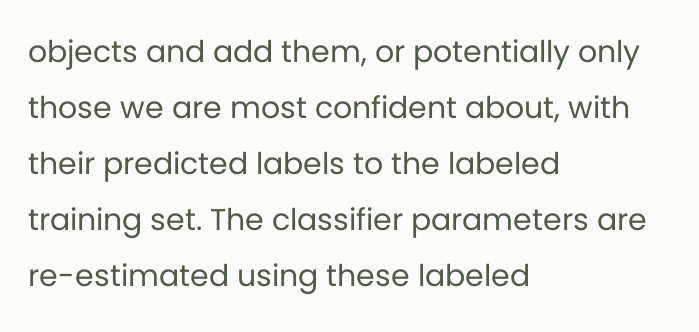objects and add them, or potentially only those we are most confident about, with their predicted labels to the labeled training set. The classifier parameters are re-estimated using these labeled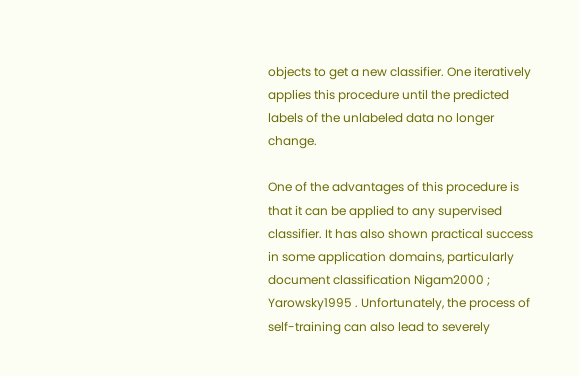objects to get a new classifier. One iteratively applies this procedure until the predicted labels of the unlabeled data no longer change.

One of the advantages of this procedure is that it can be applied to any supervised classifier. It has also shown practical success in some application domains, particularly document classification Nigam2000 ; Yarowsky1995 . Unfortunately, the process of self-training can also lead to severely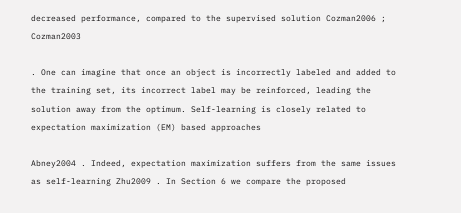decreased performance, compared to the supervised solution Cozman2006 ; Cozman2003

. One can imagine that once an object is incorrectly labeled and added to the training set, its incorrect label may be reinforced, leading the solution away from the optimum. Self-learning is closely related to expectation maximization (EM) based approaches

Abney2004 . Indeed, expectation maximization suffers from the same issues as self-learning Zhu2009 . In Section 6 we compare the proposed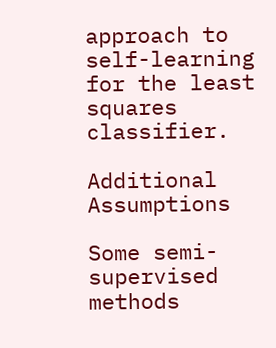approach to self-learning for the least squares classifier.

Additional Assumptions

Some semi-supervised methods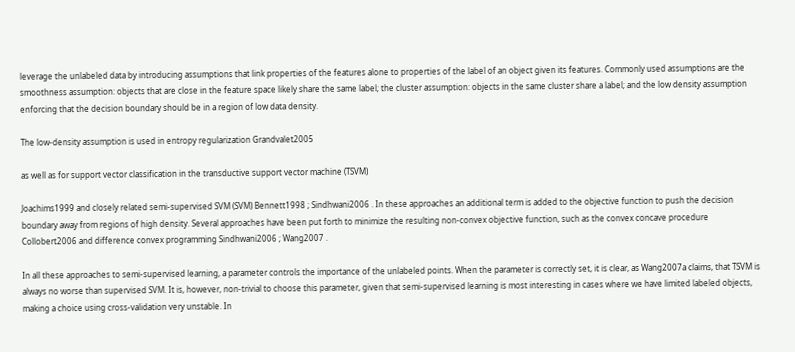leverage the unlabeled data by introducing assumptions that link properties of the features alone to properties of the label of an object given its features. Commonly used assumptions are the smoothness assumption: objects that are close in the feature space likely share the same label; the cluster assumption: objects in the same cluster share a label; and the low density assumption enforcing that the decision boundary should be in a region of low data density.

The low-density assumption is used in entropy regularization Grandvalet2005

as well as for support vector classification in the transductive support vector machine (TSVM)

Joachims1999 and closely related semi-supervised SVM (SVM) Bennett1998 ; Sindhwani2006 . In these approaches an additional term is added to the objective function to push the decision boundary away from regions of high density. Several approaches have been put forth to minimize the resulting non-convex objective function, such as the convex concave procedure Collobert2006 and difference convex programming Sindhwani2006 ; Wang2007 .

In all these approaches to semi-supervised learning, a parameter controls the importance of the unlabeled points. When the parameter is correctly set, it is clear, as Wang2007a claims, that TSVM is always no worse than supervised SVM. It is, however, non-trivial to choose this parameter, given that semi-supervised learning is most interesting in cases where we have limited labeled objects, making a choice using cross-validation very unstable. In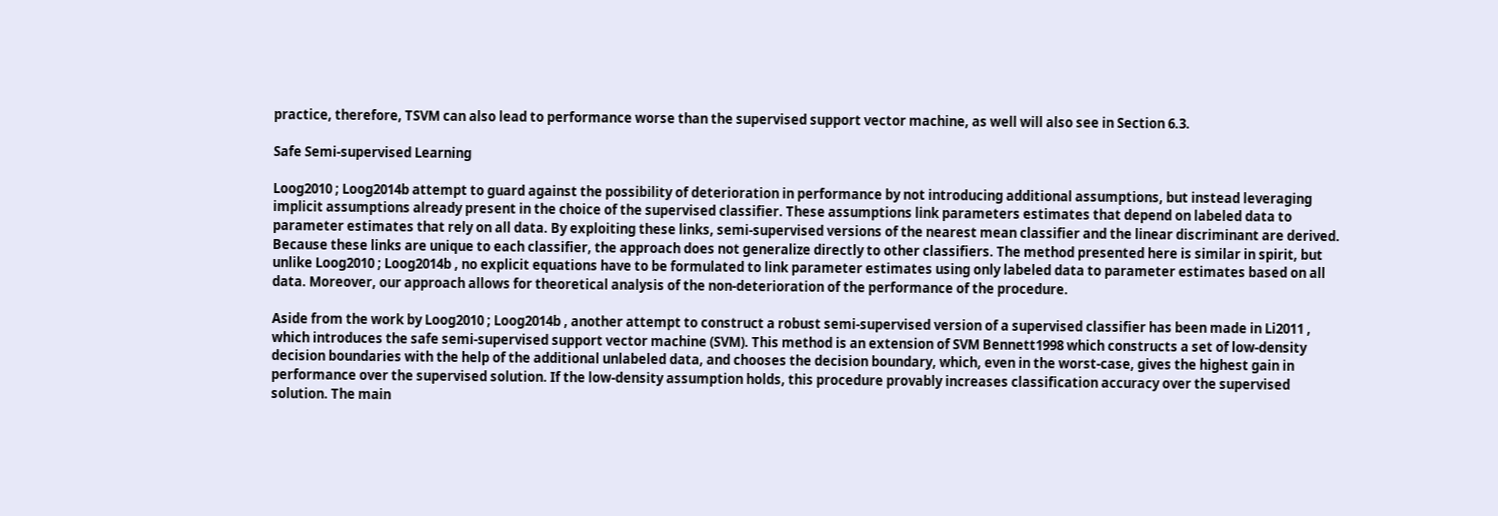practice, therefore, TSVM can also lead to performance worse than the supervised support vector machine, as well will also see in Section 6.3.

Safe Semi-supervised Learning

Loog2010 ; Loog2014b attempt to guard against the possibility of deterioration in performance by not introducing additional assumptions, but instead leveraging implicit assumptions already present in the choice of the supervised classifier. These assumptions link parameters estimates that depend on labeled data to parameter estimates that rely on all data. By exploiting these links, semi-supervised versions of the nearest mean classifier and the linear discriminant are derived. Because these links are unique to each classifier, the approach does not generalize directly to other classifiers. The method presented here is similar in spirit, but unlike Loog2010 ; Loog2014b , no explicit equations have to be formulated to link parameter estimates using only labeled data to parameter estimates based on all data. Moreover, our approach allows for theoretical analysis of the non-deterioration of the performance of the procedure.

Aside from the work by Loog2010 ; Loog2014b , another attempt to construct a robust semi-supervised version of a supervised classifier has been made in Li2011 , which introduces the safe semi-supervised support vector machine (SVM). This method is an extension of SVM Bennett1998 which constructs a set of low-density decision boundaries with the help of the additional unlabeled data, and chooses the decision boundary, which, even in the worst-case, gives the highest gain in performance over the supervised solution. If the low-density assumption holds, this procedure provably increases classification accuracy over the supervised solution. The main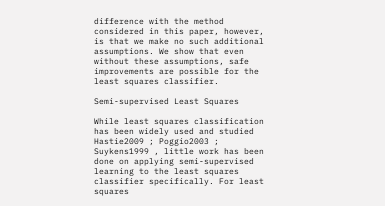difference with the method considered in this paper, however, is that we make no such additional assumptions. We show that even without these assumptions, safe improvements are possible for the least squares classifier.

Semi-supervised Least Squares

While least squares classification has been widely used and studied Hastie2009 ; Poggio2003 ; Suykens1999 , little work has been done on applying semi-supervised learning to the least squares classifier specifically. For least squares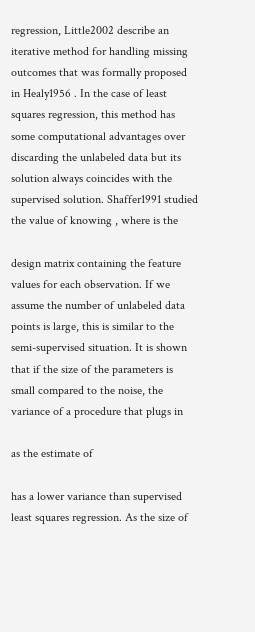regression, Little2002 describe an iterative method for handling missing outcomes that was formally proposed in Healy1956 . In the case of least squares regression, this method has some computational advantages over discarding the unlabeled data but its solution always coincides with the supervised solution. Shaffer1991 studied the value of knowing , where is the

design matrix containing the feature values for each observation. If we assume the number of unlabeled data points is large, this is similar to the semi-supervised situation. It is shown that if the size of the parameters is small compared to the noise, the variance of a procedure that plugs in

as the estimate of

has a lower variance than supervised least squares regression. As the size of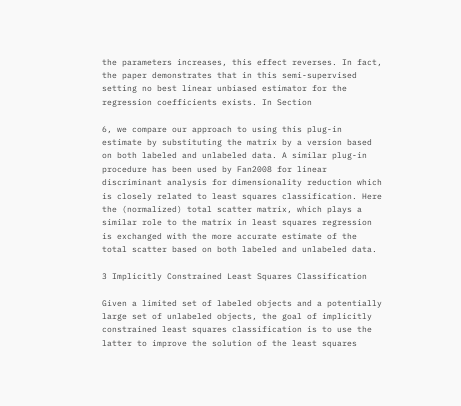the parameters increases, this effect reverses. In fact, the paper demonstrates that in this semi-supervised setting no best linear unbiased estimator for the regression coefficients exists. In Section

6, we compare our approach to using this plug-in estimate by substituting the matrix by a version based on both labeled and unlabeled data. A similar plug-in procedure has been used by Fan2008 for linear discriminant analysis for dimensionality reduction which is closely related to least squares classification. Here the (normalized) total scatter matrix, which plays a similar role to the matrix in least squares regression is exchanged with the more accurate estimate of the total scatter based on both labeled and unlabeled data.

3 Implicitly Constrained Least Squares Classification

Given a limited set of labeled objects and a potentially large set of unlabeled objects, the goal of implicitly constrained least squares classification is to use the latter to improve the solution of the least squares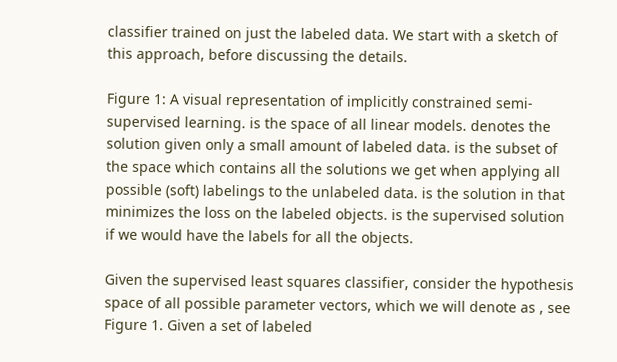classifier trained on just the labeled data. We start with a sketch of this approach, before discussing the details.

Figure 1: A visual representation of implicitly constrained semi-supervised learning. is the space of all linear models. denotes the solution given only a small amount of labeled data. is the subset of the space which contains all the solutions we get when applying all possible (soft) labelings to the unlabeled data. is the solution in that minimizes the loss on the labeled objects. is the supervised solution if we would have the labels for all the objects.

Given the supervised least squares classifier, consider the hypothesis space of all possible parameter vectors, which we will denote as , see Figure 1. Given a set of labeled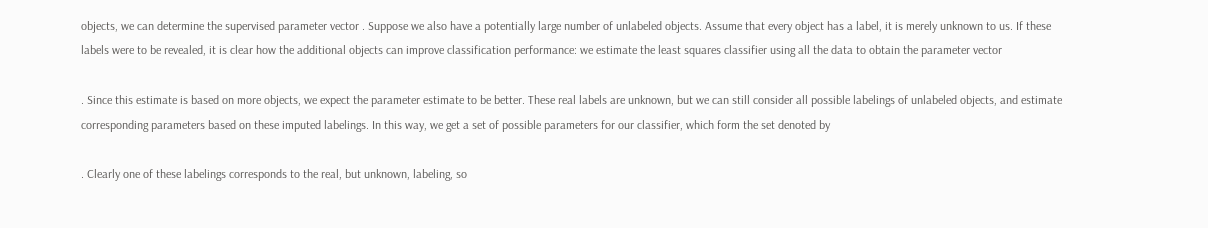objects, we can determine the supervised parameter vector . Suppose we also have a potentially large number of unlabeled objects. Assume that every object has a label, it is merely unknown to us. If these labels were to be revealed, it is clear how the additional objects can improve classification performance: we estimate the least squares classifier using all the data to obtain the parameter vector

. Since this estimate is based on more objects, we expect the parameter estimate to be better. These real labels are unknown, but we can still consider all possible labelings of unlabeled objects, and estimate corresponding parameters based on these imputed labelings. In this way, we get a set of possible parameters for our classifier, which form the set denoted by

. Clearly one of these labelings corresponds to the real, but unknown, labeling, so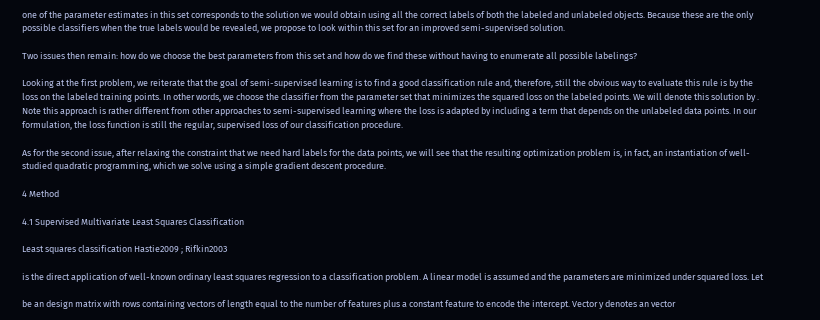one of the parameter estimates in this set corresponds to the solution we would obtain using all the correct labels of both the labeled and unlabeled objects. Because these are the only possible classifiers when the true labels would be revealed, we propose to look within this set for an improved semi-supervised solution.

Two issues then remain: how do we choose the best parameters from this set and how do we find these without having to enumerate all possible labelings?

Looking at the first problem, we reiterate that the goal of semi-supervised learning is to find a good classification rule and, therefore, still the obvious way to evaluate this rule is by the loss on the labeled training points. In other words, we choose the classifier from the parameter set that minimizes the squared loss on the labeled points. We will denote this solution by . Note this approach is rather different from other approaches to semi-supervised learning where the loss is adapted by including a term that depends on the unlabeled data points. In our formulation, the loss function is still the regular, supervised loss of our classification procedure.

As for the second issue, after relaxing the constraint that we need hard labels for the data points, we will see that the resulting optimization problem is, in fact, an instantiation of well-studied quadratic programming, which we solve using a simple gradient descent procedure.

4 Method

4.1 Supervised Multivariate Least Squares Classification

Least squares classification Hastie2009 ; Rifkin2003

is the direct application of well-known ordinary least squares regression to a classification problem. A linear model is assumed and the parameters are minimized under squared loss. Let

be an design matrix with rows containing vectors of length equal to the number of features plus a constant feature to encode the intercept. Vector y denotes an vector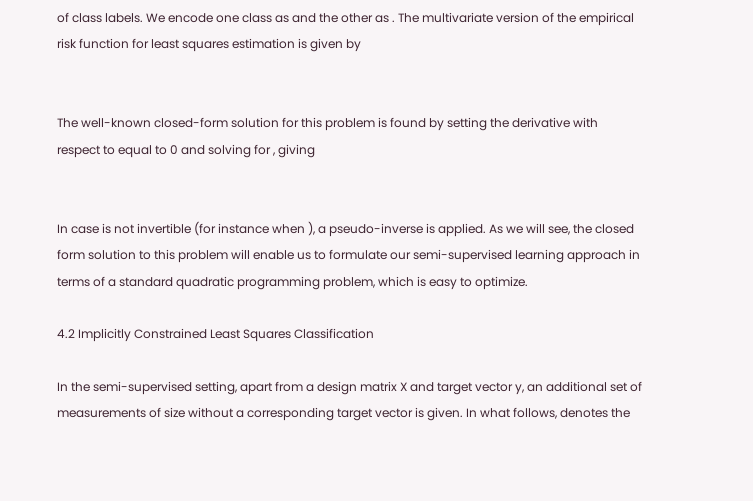of class labels. We encode one class as and the other as . The multivariate version of the empirical risk function for least squares estimation is given by


The well-known closed-form solution for this problem is found by setting the derivative with respect to equal to 0 and solving for , giving


In case is not invertible (for instance when ), a pseudo-inverse is applied. As we will see, the closed form solution to this problem will enable us to formulate our semi-supervised learning approach in terms of a standard quadratic programming problem, which is easy to optimize.

4.2 Implicitly Constrained Least Squares Classification

In the semi-supervised setting, apart from a design matrix X and target vector y, an additional set of measurements of size without a corresponding target vector is given. In what follows, denotes the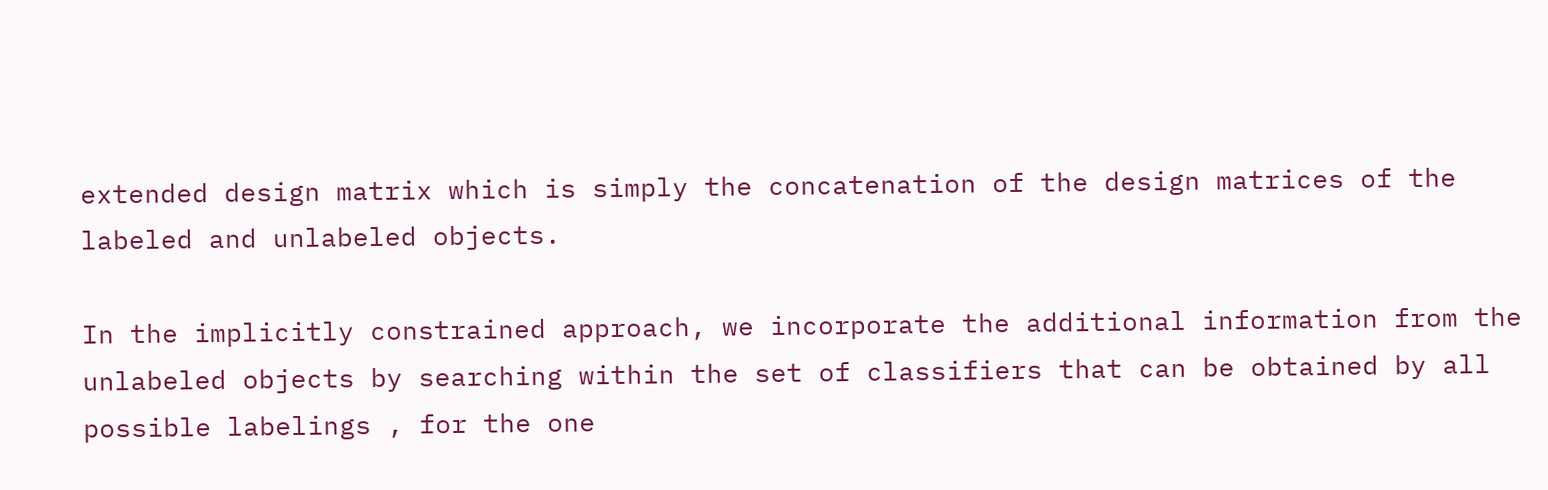extended design matrix which is simply the concatenation of the design matrices of the labeled and unlabeled objects.

In the implicitly constrained approach, we incorporate the additional information from the unlabeled objects by searching within the set of classifiers that can be obtained by all possible labelings , for the one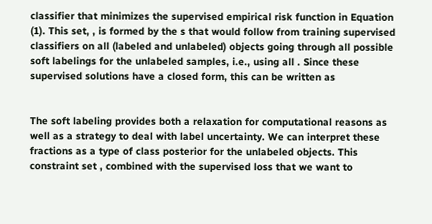classifier that minimizes the supervised empirical risk function in Equation (1). This set, , is formed by the s that would follow from training supervised classifiers on all (labeled and unlabeled) objects going through all possible soft labelings for the unlabeled samples, i.e., using all . Since these supervised solutions have a closed form, this can be written as


The soft labeling provides both a relaxation for computational reasons as well as a strategy to deal with label uncertainty. We can interpret these fractions as a type of class posterior for the unlabeled objects. This constraint set , combined with the supervised loss that we want to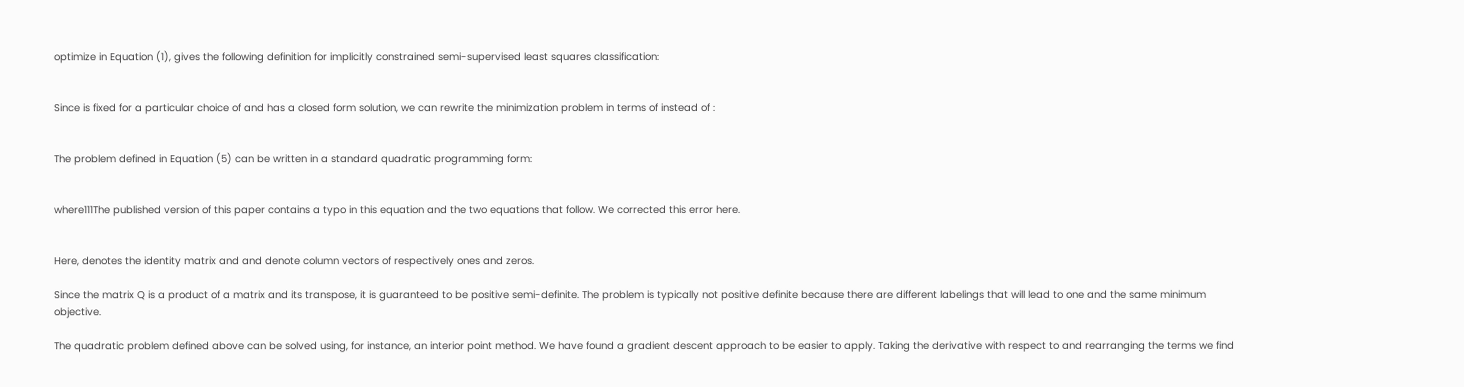optimize in Equation (1), gives the following definition for implicitly constrained semi-supervised least squares classification:


Since is fixed for a particular choice of and has a closed form solution, we can rewrite the minimization problem in terms of instead of :


The problem defined in Equation (5) can be written in a standard quadratic programming form:


where111The published version of this paper contains a typo in this equation and the two equations that follow. We corrected this error here.


Here, denotes the identity matrix and and denote column vectors of respectively ones and zeros.

Since the matrix Q is a product of a matrix and its transpose, it is guaranteed to be positive semi-definite. The problem is typically not positive definite because there are different labelings that will lead to one and the same minimum objective.

The quadratic problem defined above can be solved using, for instance, an interior point method. We have found a gradient descent approach to be easier to apply. Taking the derivative with respect to and rearranging the terms we find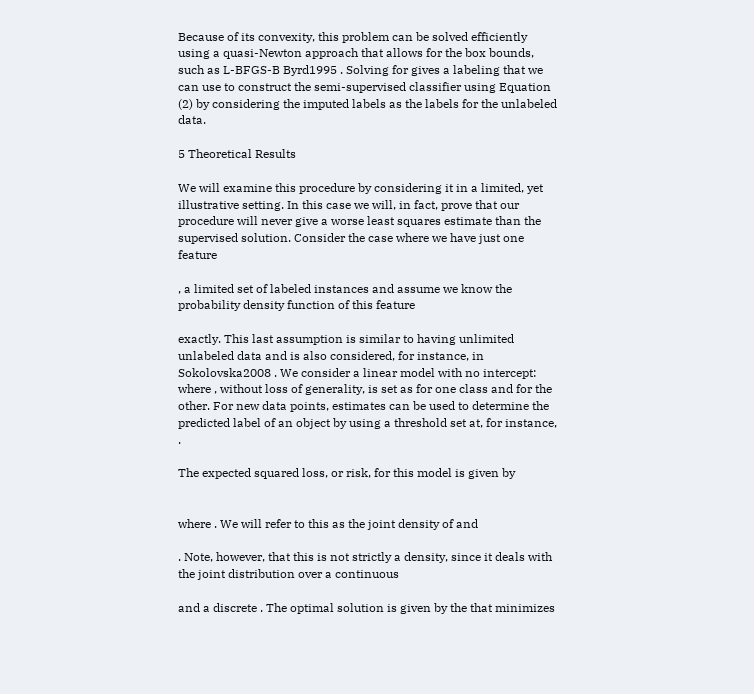Because of its convexity, this problem can be solved efficiently using a quasi-Newton approach that allows for the box bounds, such as L-BFGS-B Byrd1995 . Solving for gives a labeling that we can use to construct the semi-supervised classifier using Equation (2) by considering the imputed labels as the labels for the unlabeled data.

5 Theoretical Results

We will examine this procedure by considering it in a limited, yet illustrative setting. In this case we will, in fact, prove that our procedure will never give a worse least squares estimate than the supervised solution. Consider the case where we have just one feature

, a limited set of labeled instances and assume we know the probability density function of this feature

exactly. This last assumption is similar to having unlimited unlabeled data and is also considered, for instance, in Sokolovska2008 . We consider a linear model with no intercept: where , without loss of generality, is set as for one class and for the other. For new data points, estimates can be used to determine the predicted label of an object by using a threshold set at, for instance, .

The expected squared loss, or risk, for this model is given by


where . We will refer to this as the joint density of and

. Note, however, that this is not strictly a density, since it deals with the joint distribution over a continuous

and a discrete . The optimal solution is given by the that minimizes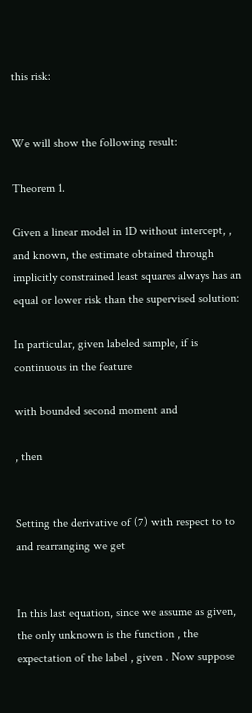this risk:


We will show the following result:

Theorem 1.

Given a linear model in 1D without intercept, , and known, the estimate obtained through implicitly constrained least squares always has an equal or lower risk than the supervised solution:

In particular, given labeled sample, if is continuous in the feature

with bounded second moment and

, then


Setting the derivative of (7) with respect to to and rearranging we get


In this last equation, since we assume as given, the only unknown is the function , the expectation of the label , given . Now suppose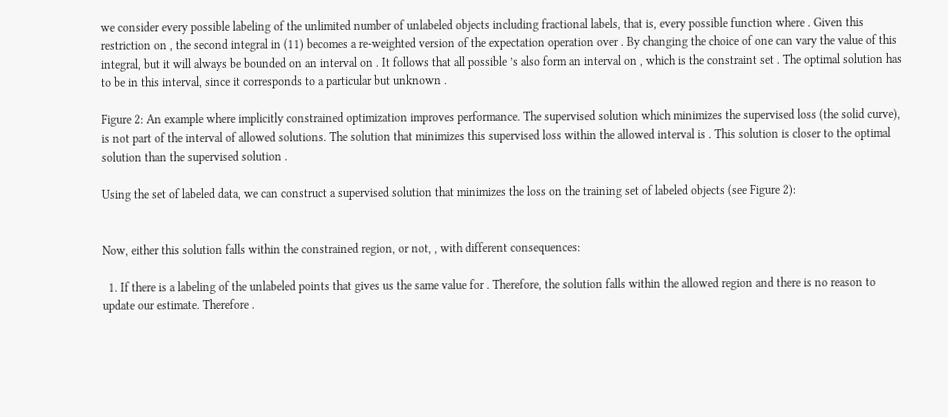we consider every possible labeling of the unlimited number of unlabeled objects including fractional labels, that is, every possible function where . Given this restriction on , the second integral in (11) becomes a re-weighted version of the expectation operation over . By changing the choice of one can vary the value of this integral, but it will always be bounded on an interval on . It follows that all possible ’s also form an interval on , which is the constraint set . The optimal solution has to be in this interval, since it corresponds to a particular but unknown .

Figure 2: An example where implicitly constrained optimization improves performance. The supervised solution which minimizes the supervised loss (the solid curve), is not part of the interval of allowed solutions. The solution that minimizes this supervised loss within the allowed interval is . This solution is closer to the optimal solution than the supervised solution .

Using the set of labeled data, we can construct a supervised solution that minimizes the loss on the training set of labeled objects (see Figure 2):


Now, either this solution falls within the constrained region, or not, , with different consequences:

  1. If there is a labeling of the unlabeled points that gives us the same value for . Therefore, the solution falls within the allowed region and there is no reason to update our estimate. Therefore .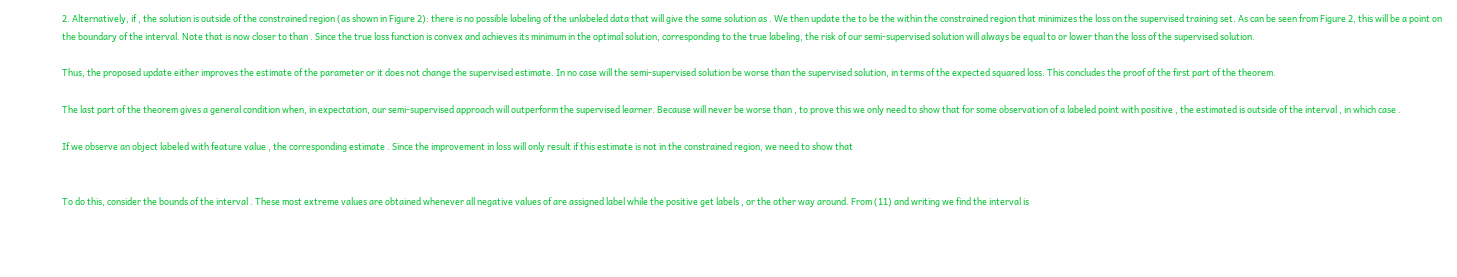2. Alternatively, if , the solution is outside of the constrained region (as shown in Figure 2): there is no possible labeling of the unlabeled data that will give the same solution as . We then update the to be the within the constrained region that minimizes the loss on the supervised training set. As can be seen from Figure 2, this will be a point on the boundary of the interval. Note that is now closer to than . Since the true loss function is convex and achieves its minimum in the optimal solution, corresponding to the true labeling, the risk of our semi-supervised solution will always be equal to or lower than the loss of the supervised solution.

Thus, the proposed update either improves the estimate of the parameter or it does not change the supervised estimate. In no case will the semi-supervised solution be worse than the supervised solution, in terms of the expected squared loss. This concludes the proof of the first part of the theorem.

The last part of the theorem gives a general condition when, in expectation, our semi-supervised approach will outperform the supervised learner. Because will never be worse than , to prove this we only need to show that for some observation of a labeled point with positive , the estimated is outside of the interval , in which case .

If we observe an object labeled with feature value , the corresponding estimate . Since the improvement in loss will only result if this estimate is not in the constrained region, we need to show that


To do this, consider the bounds of the interval . These most extreme values are obtained whenever all negative values of are assigned label while the positive get labels , or the other way around. From (11) and writing we find the interval is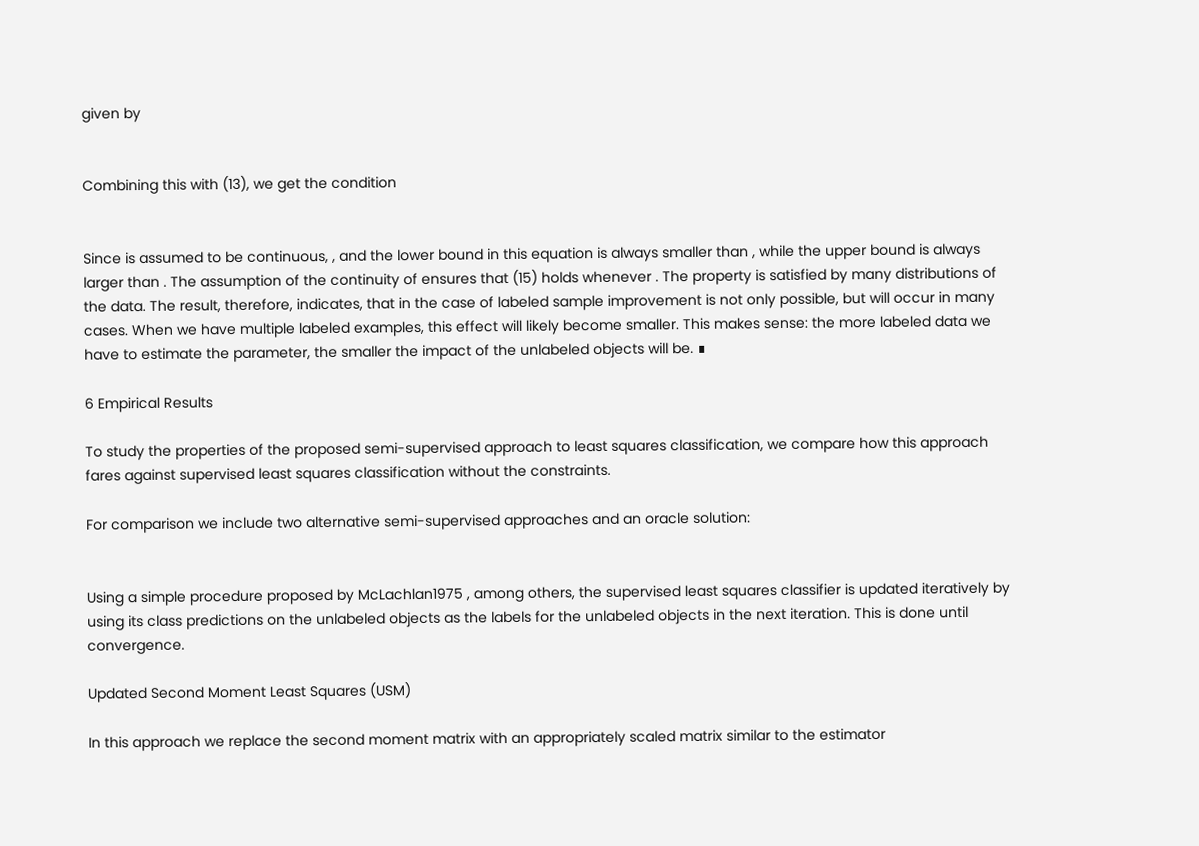given by


Combining this with (13), we get the condition


Since is assumed to be continuous, , and the lower bound in this equation is always smaller than , while the upper bound is always larger than . The assumption of the continuity of ensures that (15) holds whenever . The property is satisfied by many distributions of the data. The result, therefore, indicates, that in the case of labeled sample improvement is not only possible, but will occur in many cases. When we have multiple labeled examples, this effect will likely become smaller. This makes sense: the more labeled data we have to estimate the parameter, the smaller the impact of the unlabeled objects will be. ∎

6 Empirical Results

To study the properties of the proposed semi-supervised approach to least squares classification, we compare how this approach fares against supervised least squares classification without the constraints.

For comparison we include two alternative semi-supervised approaches and an oracle solution:


Using a simple procedure proposed by McLachlan1975 , among others, the supervised least squares classifier is updated iteratively by using its class predictions on the unlabeled objects as the labels for the unlabeled objects in the next iteration. This is done until convergence.

Updated Second Moment Least Squares (USM)

In this approach we replace the second moment matrix with an appropriately scaled matrix similar to the estimator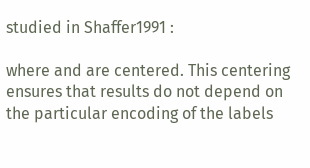studied in Shaffer1991 :

where and are centered. This centering ensures that results do not depend on the particular encoding of the labels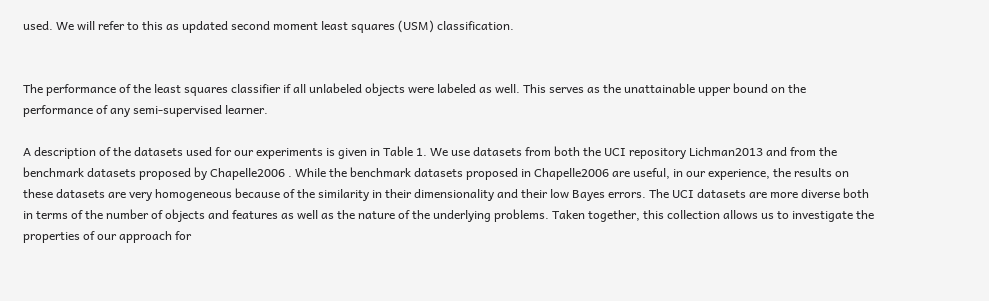used. We will refer to this as updated second moment least squares (USM) classification.


The performance of the least squares classifier if all unlabeled objects were labeled as well. This serves as the unattainable upper bound on the performance of any semi-supervised learner.

A description of the datasets used for our experiments is given in Table 1. We use datasets from both the UCI repository Lichman2013 and from the benchmark datasets proposed by Chapelle2006 . While the benchmark datasets proposed in Chapelle2006 are useful, in our experience, the results on these datasets are very homogeneous because of the similarity in their dimensionality and their low Bayes errors. The UCI datasets are more diverse both in terms of the number of objects and features as well as the nature of the underlying problems. Taken together, this collection allows us to investigate the properties of our approach for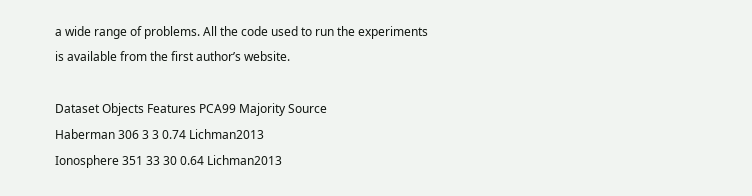a wide range of problems. All the code used to run the experiments is available from the first author’s website.

Dataset Objects Features PCA99 Majority Source
Haberman 306 3 3 0.74 Lichman2013
Ionosphere 351 33 30 0.64 Lichman2013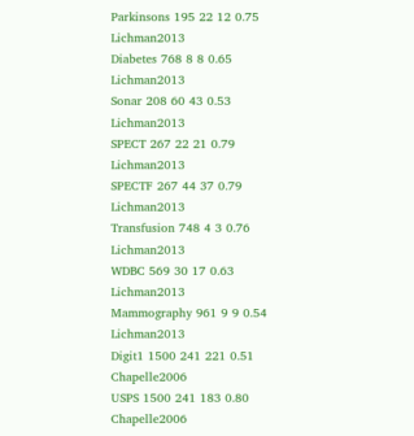Parkinsons 195 22 12 0.75 Lichman2013
Diabetes 768 8 8 0.65 Lichman2013
Sonar 208 60 43 0.53 Lichman2013
SPECT 267 22 21 0.79 Lichman2013
SPECTF 267 44 37 0.79 Lichman2013
Transfusion 748 4 3 0.76 Lichman2013
WDBC 569 30 17 0.63 Lichman2013
Mammography 961 9 9 0.54 Lichman2013
Digit1 1500 241 221 0.51 Chapelle2006
USPS 1500 241 183 0.80 Chapelle2006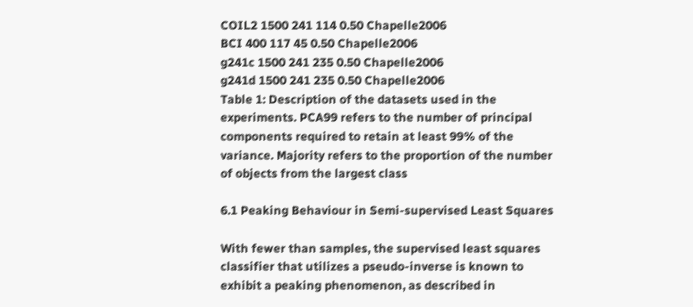COIL2 1500 241 114 0.50 Chapelle2006
BCI 400 117 45 0.50 Chapelle2006
g241c 1500 241 235 0.50 Chapelle2006
g241d 1500 241 235 0.50 Chapelle2006
Table 1: Description of the datasets used in the experiments. PCA99 refers to the number of principal components required to retain at least 99% of the variance. Majority refers to the proportion of the number of objects from the largest class

6.1 Peaking Behaviour in Semi-supervised Least Squares

With fewer than samples, the supervised least squares classifier that utilizes a pseudo-inverse is known to exhibit a peaking phenomenon, as described in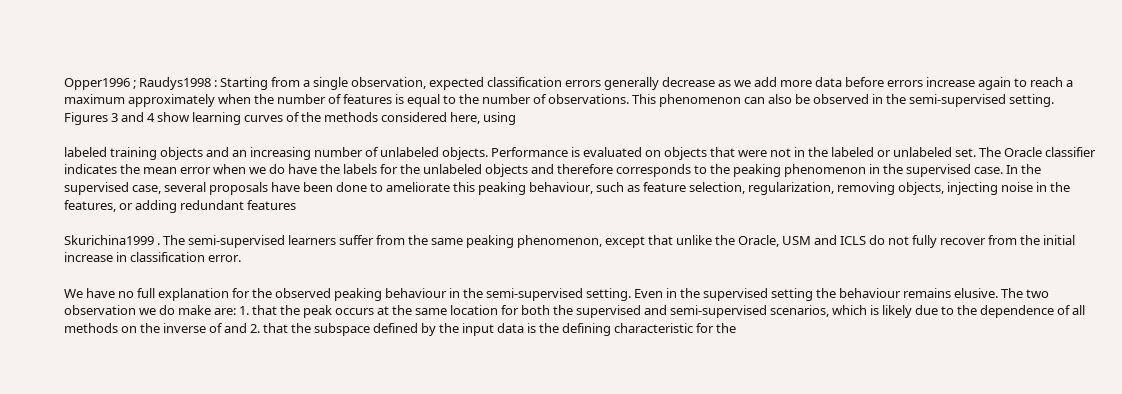Opper1996 ; Raudys1998 : Starting from a single observation, expected classification errors generally decrease as we add more data before errors increase again to reach a maximum approximately when the number of features is equal to the number of observations. This phenomenon can also be observed in the semi-supervised setting. Figures 3 and 4 show learning curves of the methods considered here, using

labeled training objects and an increasing number of unlabeled objects. Performance is evaluated on objects that were not in the labeled or unlabeled set. The Oracle classifier indicates the mean error when we do have the labels for the unlabeled objects and therefore corresponds to the peaking phenomenon in the supervised case. In the supervised case, several proposals have been done to ameliorate this peaking behaviour, such as feature selection, regularization, removing objects, injecting noise in the features, or adding redundant features

Skurichina1999 . The semi-supervised learners suffer from the same peaking phenomenon, except that unlike the Oracle, USM and ICLS do not fully recover from the initial increase in classification error.

We have no full explanation for the observed peaking behaviour in the semi-supervised setting. Even in the supervised setting the behaviour remains elusive. The two observation we do make are: 1. that the peak occurs at the same location for both the supervised and semi-supervised scenarios, which is likely due to the dependence of all methods on the inverse of and 2. that the subspace defined by the input data is the defining characteristic for the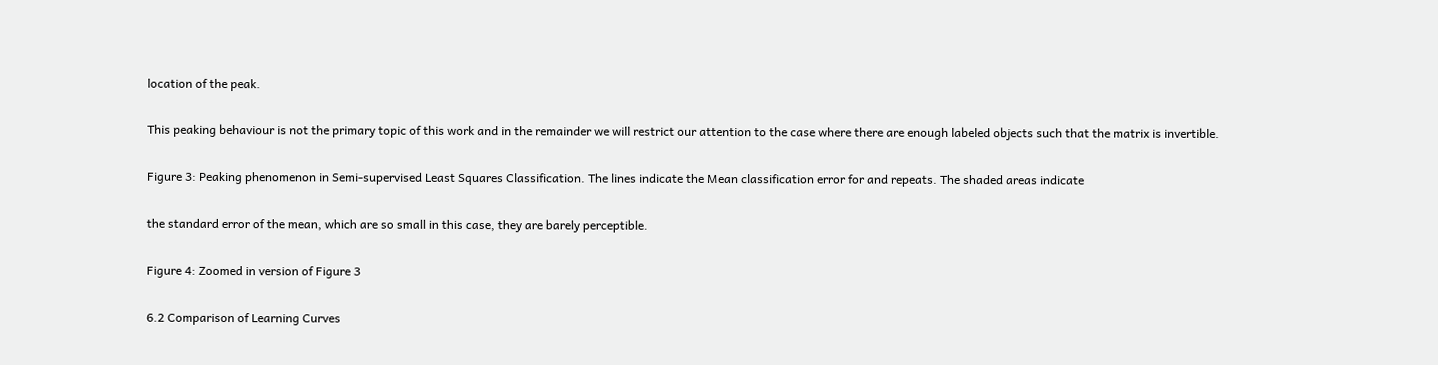location of the peak.

This peaking behaviour is not the primary topic of this work and in the remainder we will restrict our attention to the case where there are enough labeled objects such that the matrix is invertible.

Figure 3: Peaking phenomenon in Semi-supervised Least Squares Classification. The lines indicate the Mean classification error for and repeats. The shaded areas indicate

the standard error of the mean, which are so small in this case, they are barely perceptible.

Figure 4: Zoomed in version of Figure 3

6.2 Comparison of Learning Curves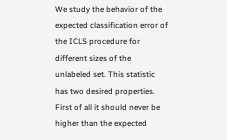We study the behavior of the expected classification error of the ICLS procedure for different sizes of the unlabeled set. This statistic has two desired properties. First of all it should never be higher than the expected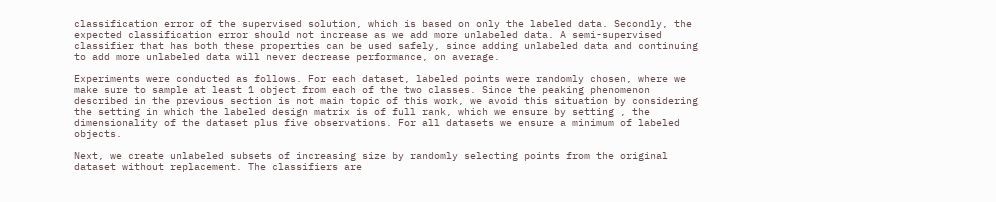classification error of the supervised solution, which is based on only the labeled data. Secondly, the expected classification error should not increase as we add more unlabeled data. A semi-supervised classifier that has both these properties can be used safely, since adding unlabeled data and continuing to add more unlabeled data will never decrease performance, on average.

Experiments were conducted as follows. For each dataset, labeled points were randomly chosen, where we make sure to sample at least 1 object from each of the two classes. Since the peaking phenomenon described in the previous section is not main topic of this work, we avoid this situation by considering the setting in which the labeled design matrix is of full rank, which we ensure by setting , the dimensionality of the dataset plus five observations. For all datasets we ensure a minimum of labeled objects.

Next, we create unlabeled subsets of increasing size by randomly selecting points from the original dataset without replacement. The classifiers are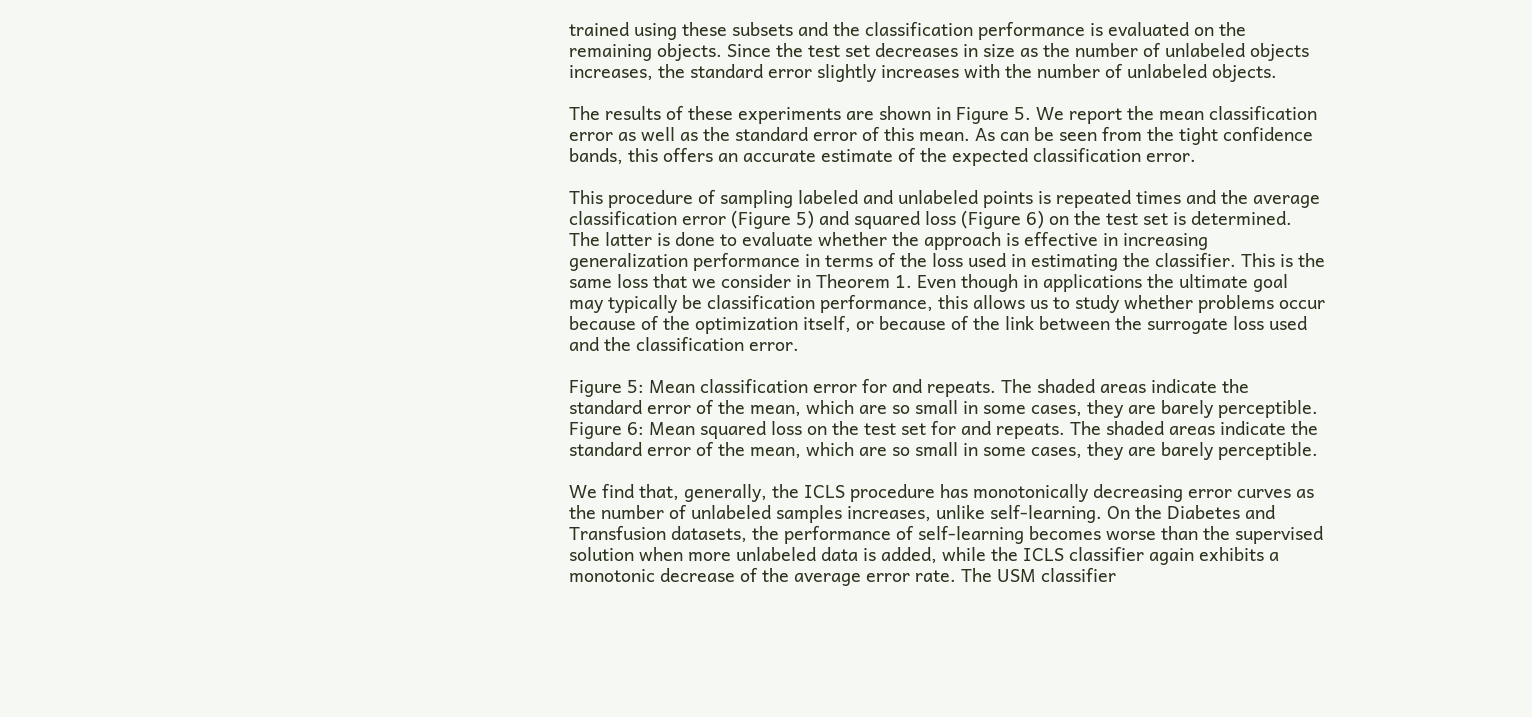trained using these subsets and the classification performance is evaluated on the remaining objects. Since the test set decreases in size as the number of unlabeled objects increases, the standard error slightly increases with the number of unlabeled objects.

The results of these experiments are shown in Figure 5. We report the mean classification error as well as the standard error of this mean. As can be seen from the tight confidence bands, this offers an accurate estimate of the expected classification error.

This procedure of sampling labeled and unlabeled points is repeated times and the average classification error (Figure 5) and squared loss (Figure 6) on the test set is determined. The latter is done to evaluate whether the approach is effective in increasing generalization performance in terms of the loss used in estimating the classifier. This is the same loss that we consider in Theorem 1. Even though in applications the ultimate goal may typically be classification performance, this allows us to study whether problems occur because of the optimization itself, or because of the link between the surrogate loss used and the classification error.

Figure 5: Mean classification error for and repeats. The shaded areas indicate the standard error of the mean, which are so small in some cases, they are barely perceptible.
Figure 6: Mean squared loss on the test set for and repeats. The shaded areas indicate the standard error of the mean, which are so small in some cases, they are barely perceptible.

We find that, generally, the ICLS procedure has monotonically decreasing error curves as the number of unlabeled samples increases, unlike self-learning. On the Diabetes and Transfusion datasets, the performance of self-learning becomes worse than the supervised solution when more unlabeled data is added, while the ICLS classifier again exhibits a monotonic decrease of the average error rate. The USM classifier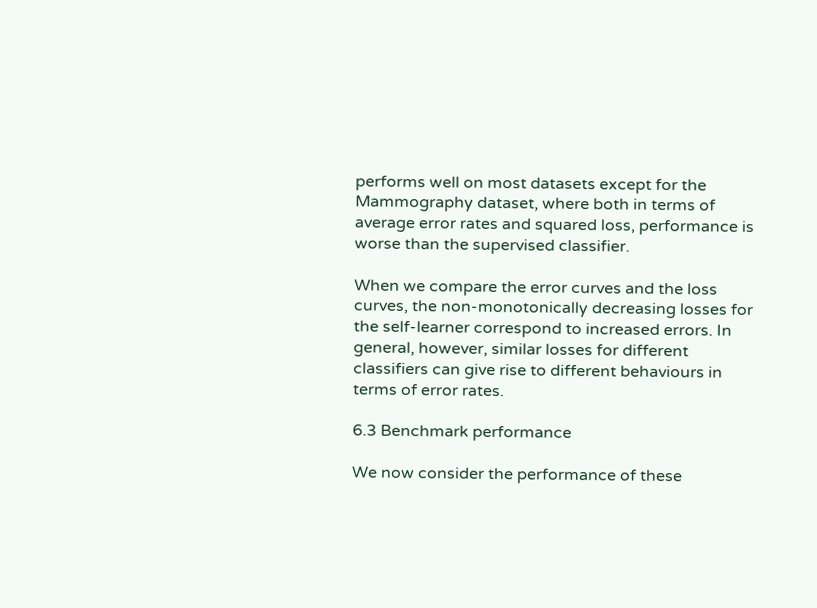performs well on most datasets except for the Mammography dataset, where both in terms of average error rates and squared loss, performance is worse than the supervised classifier.

When we compare the error curves and the loss curves, the non-monotonically decreasing losses for the self-learner correspond to increased errors. In general, however, similar losses for different classifiers can give rise to different behaviours in terms of error rates.

6.3 Benchmark performance

We now consider the performance of these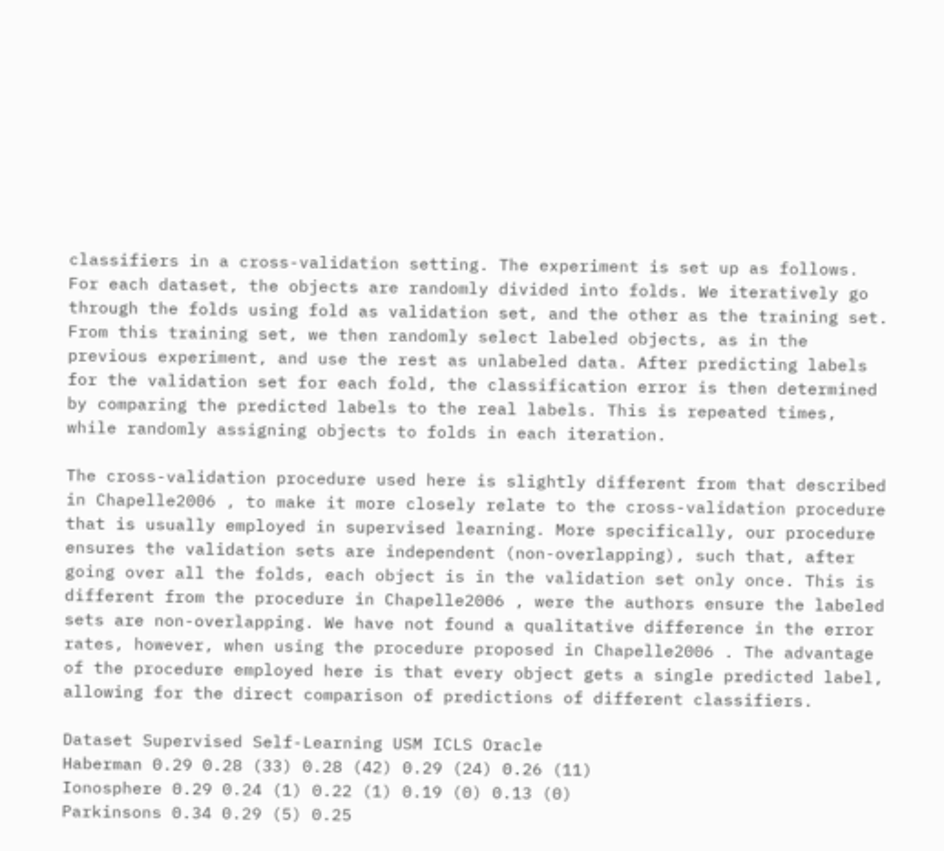classifiers in a cross-validation setting. The experiment is set up as follows. For each dataset, the objects are randomly divided into folds. We iteratively go through the folds using fold as validation set, and the other as the training set. From this training set, we then randomly select labeled objects, as in the previous experiment, and use the rest as unlabeled data. After predicting labels for the validation set for each fold, the classification error is then determined by comparing the predicted labels to the real labels. This is repeated times, while randomly assigning objects to folds in each iteration.

The cross-validation procedure used here is slightly different from that described in Chapelle2006 , to make it more closely relate to the cross-validation procedure that is usually employed in supervised learning. More specifically, our procedure ensures the validation sets are independent (non-overlapping), such that, after going over all the folds, each object is in the validation set only once. This is different from the procedure in Chapelle2006 , were the authors ensure the labeled sets are non-overlapping. We have not found a qualitative difference in the error rates, however, when using the procedure proposed in Chapelle2006 . The advantage of the procedure employed here is that every object gets a single predicted label, allowing for the direct comparison of predictions of different classifiers.

Dataset Supervised Self-Learning USM ICLS Oracle
Haberman 0.29 0.28 (33) 0.28 (42) 0.29 (24) 0.26 (11)
Ionosphere 0.29 0.24 (1) 0.22 (1) 0.19 (0) 0.13 (0)
Parkinsons 0.34 0.29 (5) 0.25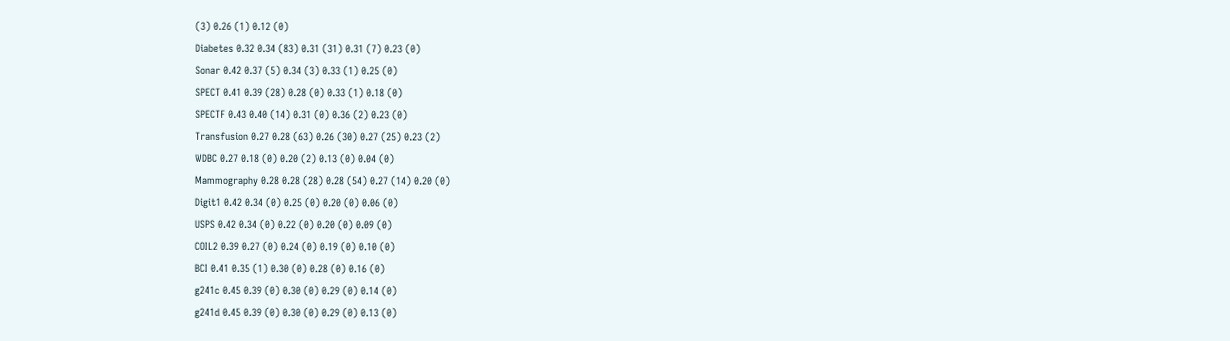(3) 0.26 (1) 0.12 (0)
Diabetes 0.32 0.34 (83) 0.31 (31) 0.31 (7) 0.23 (0)
Sonar 0.42 0.37 (5) 0.34 (3) 0.33 (1) 0.25 (0)
SPECT 0.41 0.39 (28) 0.28 (0) 0.33 (1) 0.18 (0)
SPECTF 0.43 0.40 (14) 0.31 (0) 0.36 (2) 0.23 (0)
Transfusion 0.27 0.28 (63) 0.26 (30) 0.27 (25) 0.23 (2)
WDBC 0.27 0.18 (0) 0.20 (2) 0.13 (0) 0.04 (0)
Mammography 0.28 0.28 (28) 0.28 (54) 0.27 (14) 0.20 (0)
Digit1 0.42 0.34 (0) 0.25 (0) 0.20 (0) 0.06 (0)
USPS 0.42 0.34 (0) 0.22 (0) 0.20 (0) 0.09 (0)
COIL2 0.39 0.27 (0) 0.24 (0) 0.19 (0) 0.10 (0)
BCI 0.41 0.35 (1) 0.30 (0) 0.28 (0) 0.16 (0)
g241c 0.45 0.39 (0) 0.30 (0) 0.29 (0) 0.14 (0)
g241d 0.45 0.39 (0) 0.30 (0) 0.29 (0) 0.13 (0)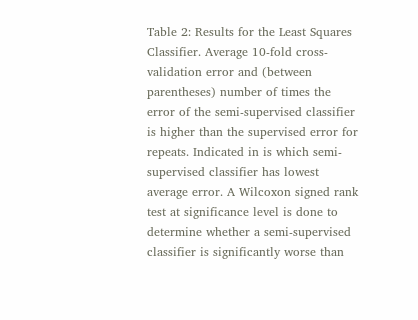Table 2: Results for the Least Squares Classifier. Average 10-fold cross-validation error and (between parentheses) number of times the error of the semi-supervised classifier is higher than the supervised error for repeats. Indicated in is which semi-supervised classifier has lowest average error. A Wilcoxon signed rank test at significance level is done to determine whether a semi-supervised classifier is significantly worse than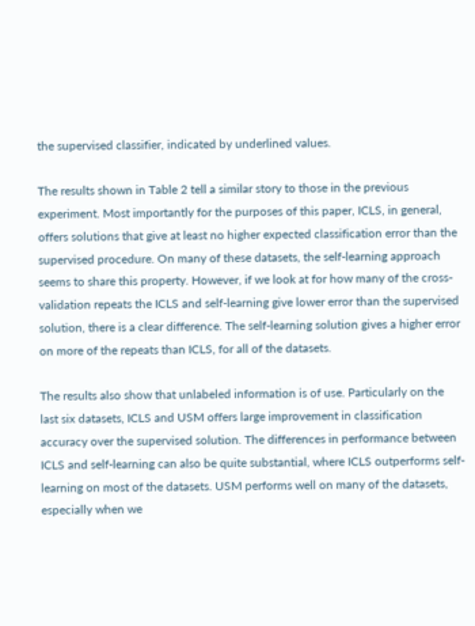the supervised classifier, indicated by underlined values.

The results shown in Table 2 tell a similar story to those in the previous experiment. Most importantly for the purposes of this paper, ICLS, in general, offers solutions that give at least no higher expected classification error than the supervised procedure. On many of these datasets, the self-learning approach seems to share this property. However, if we look at for how many of the cross-validation repeats the ICLS and self-learning give lower error than the supervised solution, there is a clear difference. The self-learning solution gives a higher error on more of the repeats than ICLS, for all of the datasets.

The results also show that unlabeled information is of use. Particularly on the last six datasets, ICLS and USM offers large improvement in classification accuracy over the supervised solution. The differences in performance between ICLS and self-learning can also be quite substantial, where ICLS outperforms self-learning on most of the datasets. USM performs well on many of the datasets, especially when we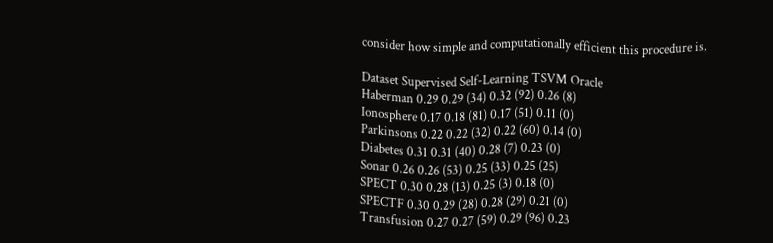consider how simple and computationally efficient this procedure is.

Dataset Supervised Self-Learning TSVM Oracle
Haberman 0.29 0.29 (34) 0.32 (92) 0.26 (8)
Ionosphere 0.17 0.18 (81) 0.17 (51) 0.11 (0)
Parkinsons 0.22 0.22 (32) 0.22 (60) 0.14 (0)
Diabetes 0.31 0.31 (40) 0.28 (7) 0.23 (0)
Sonar 0.26 0.26 (53) 0.25 (33) 0.25 (25)
SPECT 0.30 0.28 (13) 0.25 (3) 0.18 (0)
SPECTF 0.30 0.29 (28) 0.28 (29) 0.21 (0)
Transfusion 0.27 0.27 (59) 0.29 (96) 0.23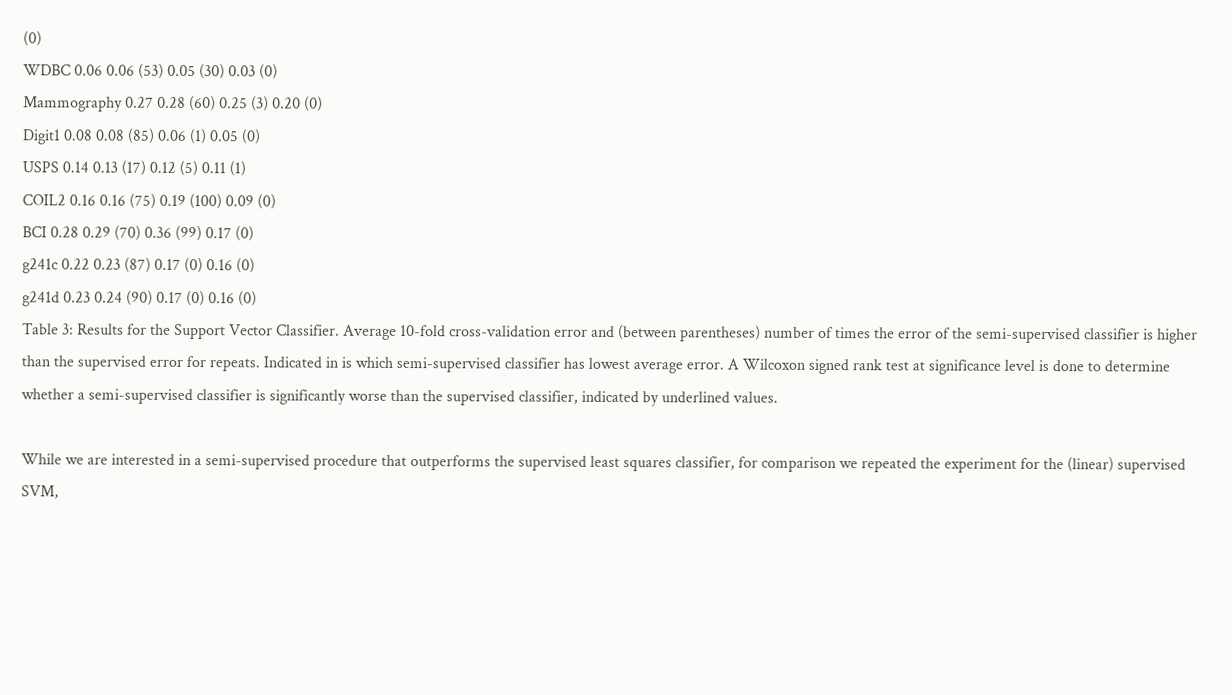(0)
WDBC 0.06 0.06 (53) 0.05 (30) 0.03 (0)
Mammography 0.27 0.28 (60) 0.25 (3) 0.20 (0)
Digit1 0.08 0.08 (85) 0.06 (1) 0.05 (0)
USPS 0.14 0.13 (17) 0.12 (5) 0.11 (1)
COIL2 0.16 0.16 (75) 0.19 (100) 0.09 (0)
BCI 0.28 0.29 (70) 0.36 (99) 0.17 (0)
g241c 0.22 0.23 (87) 0.17 (0) 0.16 (0)
g241d 0.23 0.24 (90) 0.17 (0) 0.16 (0)
Table 3: Results for the Support Vector Classifier. Average 10-fold cross-validation error and (between parentheses) number of times the error of the semi-supervised classifier is higher than the supervised error for repeats. Indicated in is which semi-supervised classifier has lowest average error. A Wilcoxon signed rank test at significance level is done to determine whether a semi-supervised classifier is significantly worse than the supervised classifier, indicated by underlined values.

While we are interested in a semi-supervised procedure that outperforms the supervised least squares classifier, for comparison we repeated the experiment for the (linear) supervised SVM,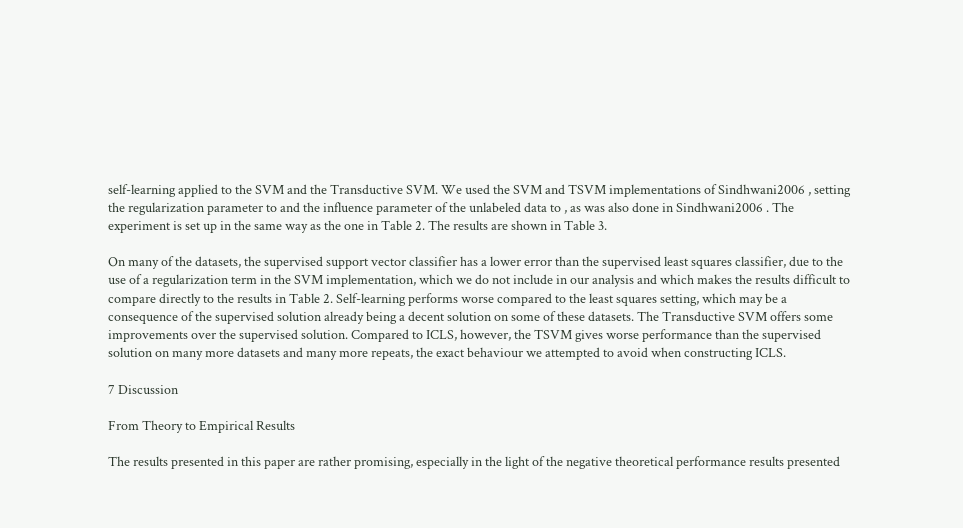self-learning applied to the SVM and the Transductive SVM. We used the SVM and TSVM implementations of Sindhwani2006 , setting the regularization parameter to and the influence parameter of the unlabeled data to , as was also done in Sindhwani2006 . The experiment is set up in the same way as the one in Table 2. The results are shown in Table 3.

On many of the datasets, the supervised support vector classifier has a lower error than the supervised least squares classifier, due to the use of a regularization term in the SVM implementation, which we do not include in our analysis and which makes the results difficult to compare directly to the results in Table 2. Self-learning performs worse compared to the least squares setting, which may be a consequence of the supervised solution already being a decent solution on some of these datasets. The Transductive SVM offers some improvements over the supervised solution. Compared to ICLS, however, the TSVM gives worse performance than the supervised solution on many more datasets and many more repeats, the exact behaviour we attempted to avoid when constructing ICLS.

7 Discussion

From Theory to Empirical Results

The results presented in this paper are rather promising, especially in the light of the negative theoretical performance results presented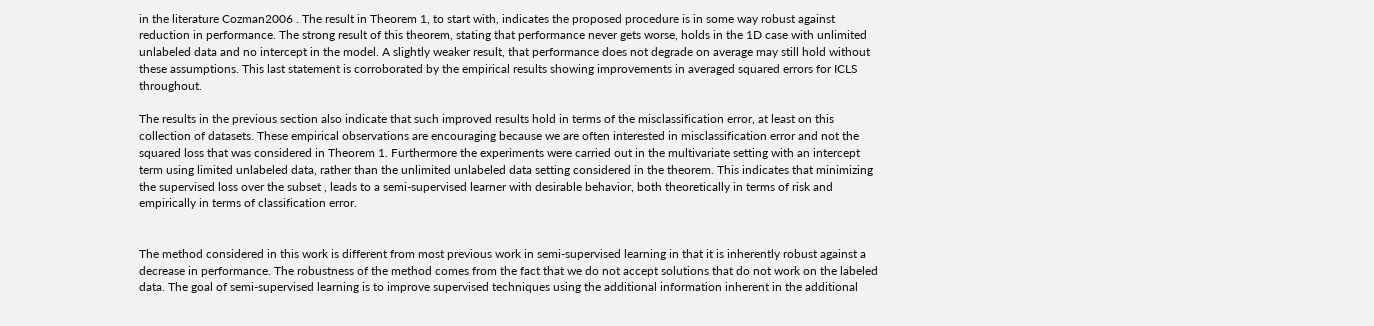in the literature Cozman2006 . The result in Theorem 1, to start with, indicates the proposed procedure is in some way robust against reduction in performance. The strong result of this theorem, stating that performance never gets worse, holds in the 1D case with unlimited unlabeled data and no intercept in the model. A slightly weaker result, that performance does not degrade on average may still hold without these assumptions. This last statement is corroborated by the empirical results showing improvements in averaged squared errors for ICLS throughout.

The results in the previous section also indicate that such improved results hold in terms of the misclassification error, at least on this collection of datasets. These empirical observations are encouraging because we are often interested in misclassification error and not the squared loss that was considered in Theorem 1. Furthermore the experiments were carried out in the multivariate setting with an intercept term using limited unlabeled data, rather than the unlimited unlabeled data setting considered in the theorem. This indicates that minimizing the supervised loss over the subset , leads to a semi-supervised learner with desirable behavior, both theoretically in terms of risk and empirically in terms of classification error.


The method considered in this work is different from most previous work in semi-supervised learning in that it is inherently robust against a decrease in performance. The robustness of the method comes from the fact that we do not accept solutions that do not work on the labeled data. The goal of semi-supervised learning is to improve supervised techniques using the additional information inherent in the additional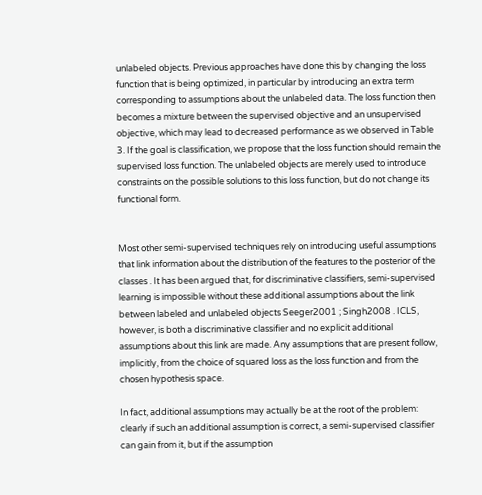unlabeled objects. Previous approaches have done this by changing the loss function that is being optimized, in particular by introducing an extra term corresponding to assumptions about the unlabeled data. The loss function then becomes a mixture between the supervised objective and an unsupervised objective, which may lead to decreased performance as we observed in Table 3. If the goal is classification, we propose that the loss function should remain the supervised loss function. The unlabeled objects are merely used to introduce constraints on the possible solutions to this loss function, but do not change its functional form.


Most other semi-supervised techniques rely on introducing useful assumptions that link information about the distribution of the features to the posterior of the classes . It has been argued that, for discriminative classifiers, semi-supervised learning is impossible without these additional assumptions about the link between labeled and unlabeled objects Seeger2001 ; Singh2008 . ICLS, however, is both a discriminative classifier and no explicit additional assumptions about this link are made. Any assumptions that are present follow, implicitly, from the choice of squared loss as the loss function and from the chosen hypothesis space.

In fact, additional assumptions may actually be at the root of the problem: clearly if such an additional assumption is correct, a semi-supervised classifier can gain from it, but if the assumption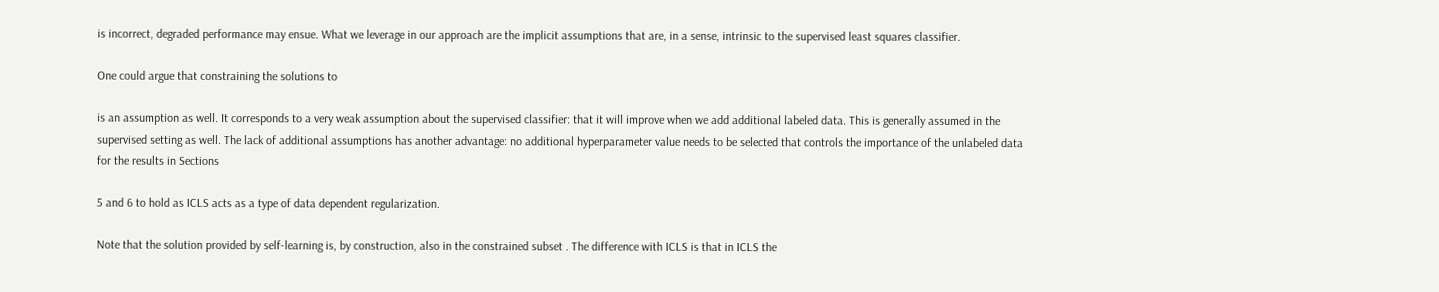is incorrect, degraded performance may ensue. What we leverage in our approach are the implicit assumptions that are, in a sense, intrinsic to the supervised least squares classifier.

One could argue that constraining the solutions to

is an assumption as well. It corresponds to a very weak assumption about the supervised classifier: that it will improve when we add additional labeled data. This is generally assumed in the supervised setting as well. The lack of additional assumptions has another advantage: no additional hyperparameter value needs to be selected that controls the importance of the unlabeled data for the results in Sections

5 and 6 to hold as ICLS acts as a type of data dependent regularization.

Note that the solution provided by self-learning is, by construction, also in the constrained subset . The difference with ICLS is that in ICLS the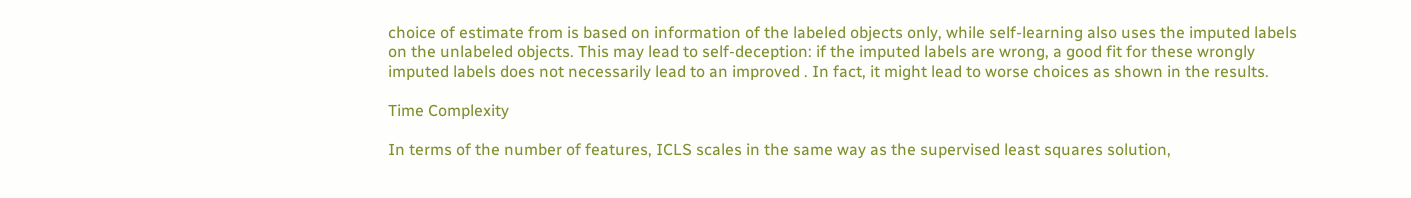choice of estimate from is based on information of the labeled objects only, while self-learning also uses the imputed labels on the unlabeled objects. This may lead to self-deception: if the imputed labels are wrong, a good fit for these wrongly imputed labels does not necessarily lead to an improved . In fact, it might lead to worse choices as shown in the results.

Time Complexity

In terms of the number of features, ICLS scales in the same way as the supervised least squares solution,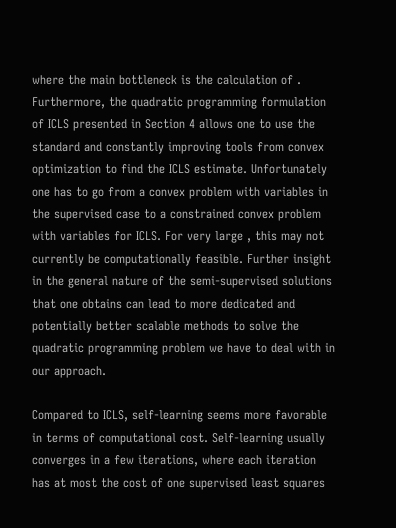where the main bottleneck is the calculation of . Furthermore, the quadratic programming formulation of ICLS presented in Section 4 allows one to use the standard and constantly improving tools from convex optimization to find the ICLS estimate. Unfortunately one has to go from a convex problem with variables in the supervised case to a constrained convex problem with variables for ICLS. For very large , this may not currently be computationally feasible. Further insight in the general nature of the semi-supervised solutions that one obtains can lead to more dedicated and potentially better scalable methods to solve the quadratic programming problem we have to deal with in our approach.

Compared to ICLS, self-learning seems more favorable in terms of computational cost. Self-learning usually converges in a few iterations, where each iteration has at most the cost of one supervised least squares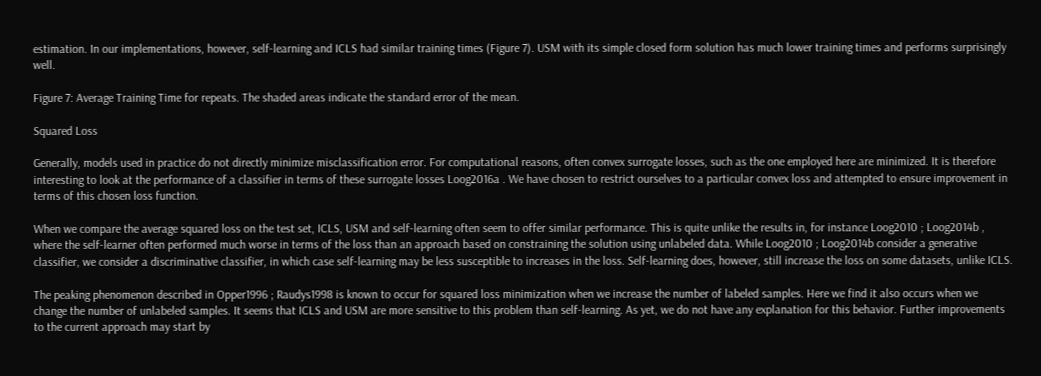estimation. In our implementations, however, self-learning and ICLS had similar training times (Figure 7). USM with its simple closed form solution has much lower training times and performs surprisingly well.

Figure 7: Average Training Time for repeats. The shaded areas indicate the standard error of the mean.

Squared Loss

Generally, models used in practice do not directly minimize misclassification error. For computational reasons, often convex surrogate losses, such as the one employed here are minimized. It is therefore interesting to look at the performance of a classifier in terms of these surrogate losses Loog2016a . We have chosen to restrict ourselves to a particular convex loss and attempted to ensure improvement in terms of this chosen loss function.

When we compare the average squared loss on the test set, ICLS, USM and self-learning often seem to offer similar performance. This is quite unlike the results in, for instance Loog2010 ; Loog2014b , where the self-learner often performed much worse in terms of the loss than an approach based on constraining the solution using unlabeled data. While Loog2010 ; Loog2014b consider a generative classifier, we consider a discriminative classifier, in which case self-learning may be less susceptible to increases in the loss. Self-learning does, however, still increase the loss on some datasets, unlike ICLS.

The peaking phenomenon described in Opper1996 ; Raudys1998 is known to occur for squared loss minimization when we increase the number of labeled samples. Here we find it also occurs when we change the number of unlabeled samples. It seems that ICLS and USM are more sensitive to this problem than self-learning. As yet, we do not have any explanation for this behavior. Further improvements to the current approach may start by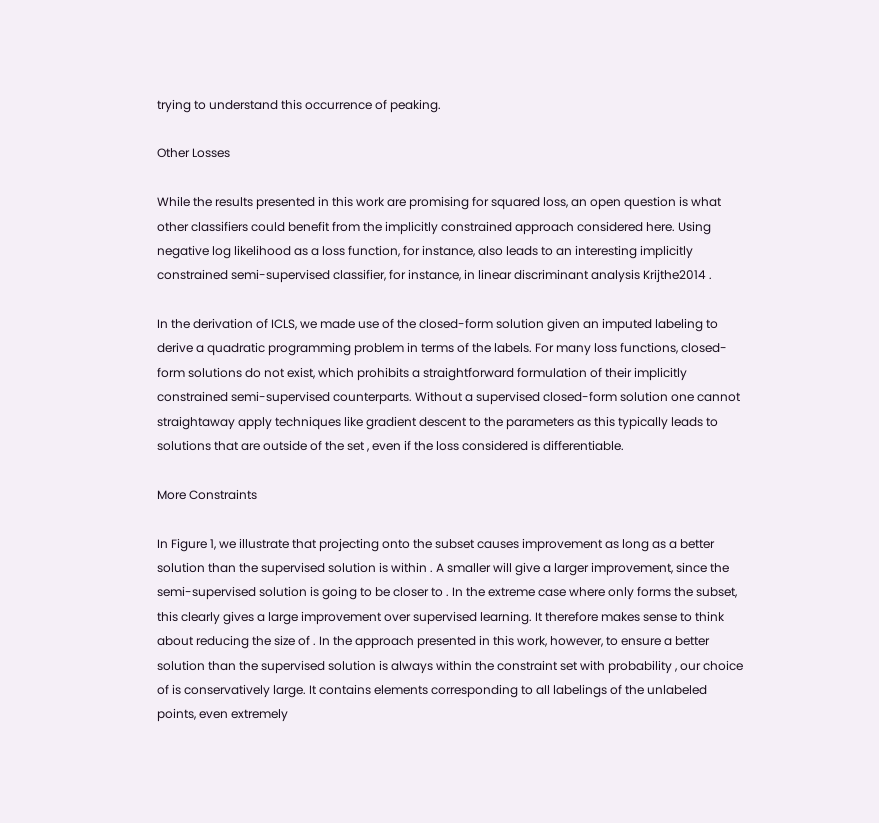trying to understand this occurrence of peaking.

Other Losses

While the results presented in this work are promising for squared loss, an open question is what other classifiers could benefit from the implicitly constrained approach considered here. Using negative log likelihood as a loss function, for instance, also leads to an interesting implicitly constrained semi-supervised classifier, for instance, in linear discriminant analysis Krijthe2014 .

In the derivation of ICLS, we made use of the closed-form solution given an imputed labeling to derive a quadratic programming problem in terms of the labels. For many loss functions, closed-form solutions do not exist, which prohibits a straightforward formulation of their implicitly constrained semi-supervised counterparts. Without a supervised closed-form solution one cannot straightaway apply techniques like gradient descent to the parameters as this typically leads to solutions that are outside of the set , even if the loss considered is differentiable.

More Constraints

In Figure 1, we illustrate that projecting onto the subset causes improvement as long as a better solution than the supervised solution is within . A smaller will give a larger improvement, since the semi-supervised solution is going to be closer to . In the extreme case where only forms the subset, this clearly gives a large improvement over supervised learning. It therefore makes sense to think about reducing the size of . In the approach presented in this work, however, to ensure a better solution than the supervised solution is always within the constraint set with probability , our choice of is conservatively large. It contains elements corresponding to all labelings of the unlabeled points, even extremely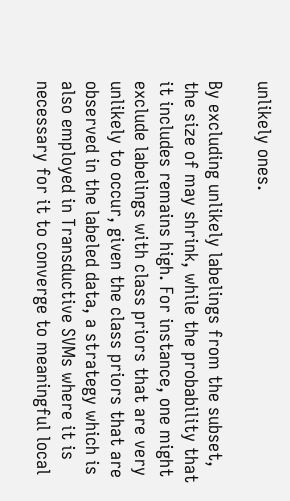unlikely ones.

By excluding unlikely labelings from the subset, the size of may shrink, while the probability that it includes remains high. For instance, one might exclude labelings with class priors that are very unlikely to occur, given the class priors that are observed in the labeled data, a strategy which is also employed in Transductive SVMs where it is necessary for it to converge to meaningful local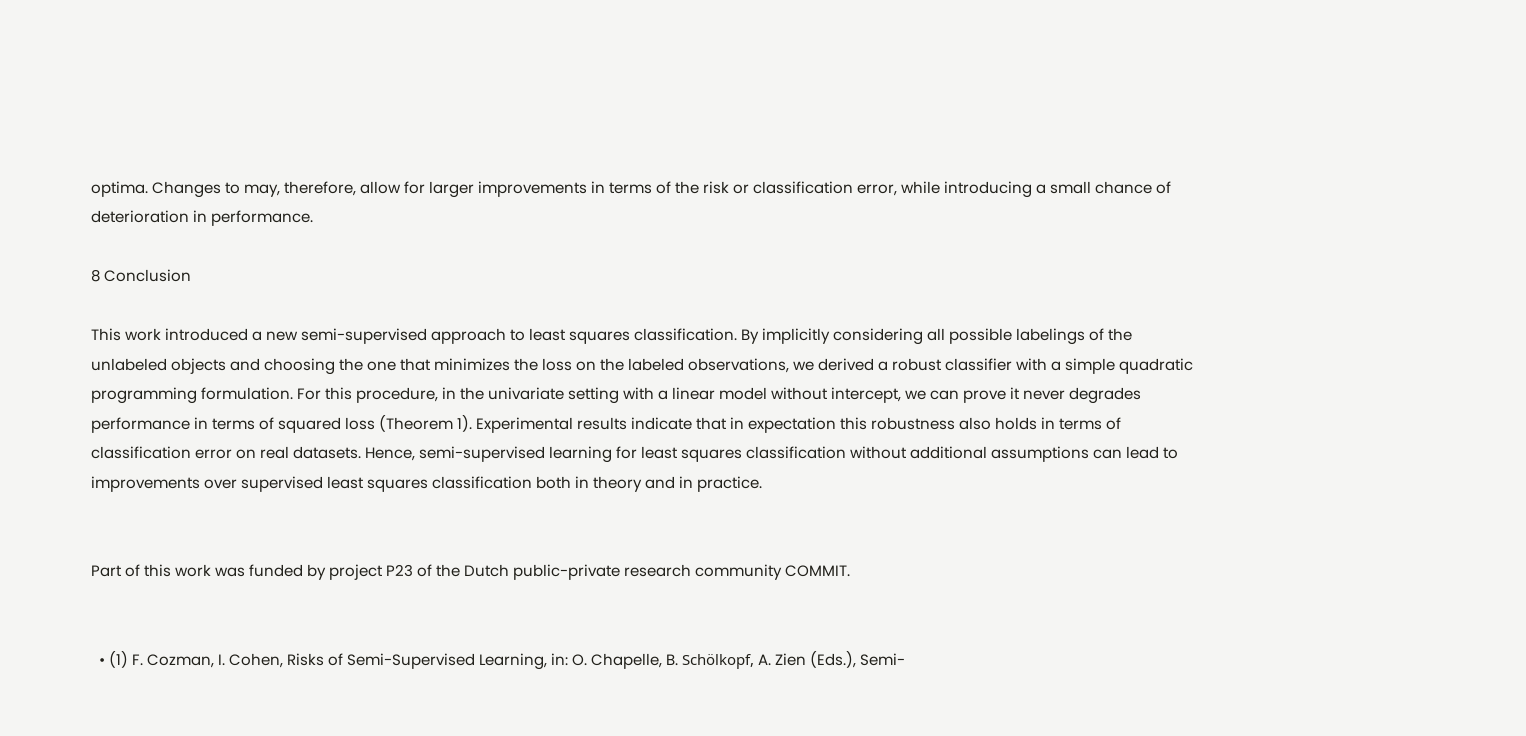optima. Changes to may, therefore, allow for larger improvements in terms of the risk or classification error, while introducing a small chance of deterioration in performance.

8 Conclusion

This work introduced a new semi-supervised approach to least squares classification. By implicitly considering all possible labelings of the unlabeled objects and choosing the one that minimizes the loss on the labeled observations, we derived a robust classifier with a simple quadratic programming formulation. For this procedure, in the univariate setting with a linear model without intercept, we can prove it never degrades performance in terms of squared loss (Theorem 1). Experimental results indicate that in expectation this robustness also holds in terms of classification error on real datasets. Hence, semi-supervised learning for least squares classification without additional assumptions can lead to improvements over supervised least squares classification both in theory and in practice.


Part of this work was funded by project P23 of the Dutch public-private research community COMMIT.


  • (1) F. Cozman, I. Cohen, Risks of Semi-Supervised Learning, in: O. Chapelle, B. Schölkopf, A. Zien (Eds.), Semi-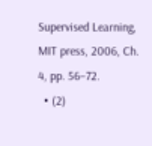Supervised Learning, MIT press, 2006, Ch. 4, pp. 56–72.
  • (2)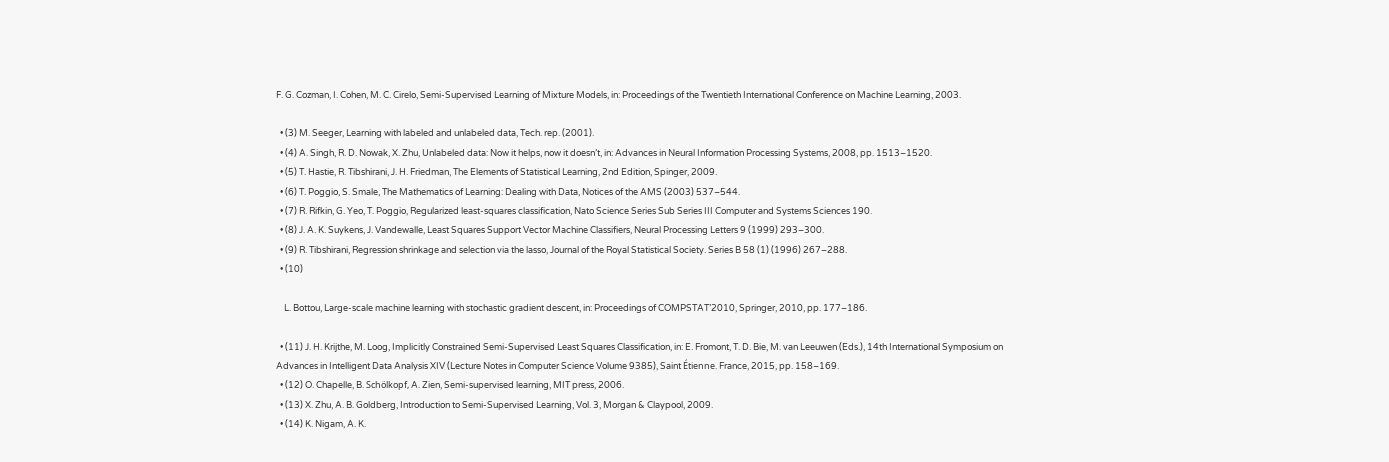F. G. Cozman, I. Cohen, M. C. Cirelo, Semi-Supervised Learning of Mixture Models, in: Proceedings of the Twentieth International Conference on Machine Learning, 2003.

  • (3) M. Seeger, Learning with labeled and unlabeled data, Tech. rep. (2001).
  • (4) A. Singh, R. D. Nowak, X. Zhu, Unlabeled data: Now it helps, now it doesn’t, in: Advances in Neural Information Processing Systems, 2008, pp. 1513–1520.
  • (5) T. Hastie, R. Tibshirani, J. H. Friedman, The Elements of Statistical Learning, 2nd Edition, Spinger, 2009.
  • (6) T. Poggio, S. Smale, The Mathematics of Learning: Dealing with Data, Notices of the AMS (2003) 537–544.
  • (7) R. Rifkin, G. Yeo, T. Poggio, Regularized least-squares classification, Nato Science Series Sub Series III Computer and Systems Sciences 190.
  • (8) J. A. K. Suykens, J. Vandewalle, Least Squares Support Vector Machine Classifiers, Neural Processing Letters 9 (1999) 293–300.
  • (9) R. Tibshirani, Regression shrinkage and selection via the lasso, Journal of the Royal Statistical Society. Series B 58 (1) (1996) 267–288.
  • (10)

    L. Bottou, Large-scale machine learning with stochastic gradient descent, in: Proceedings of COMPSTAT’2010, Springer, 2010, pp. 177–186.

  • (11) J. H. Krijthe, M. Loog, Implicitly Constrained Semi-Supervised Least Squares Classification, in: E. Fromont, T. D. Bie, M. van Leeuwen (Eds.), 14th International Symposium on Advances in Intelligent Data Analysis XIV (Lecture Notes in Computer Science Volume 9385), Saint Étienne. France, 2015, pp. 158–169.
  • (12) O. Chapelle, B. Schölkopf, A. Zien, Semi-supervised learning, MIT press, 2006.
  • (13) X. Zhu, A. B. Goldberg, Introduction to Semi-Supervised Learning, Vol. 3, Morgan & Claypool, 2009.
  • (14) K. Nigam, A. K.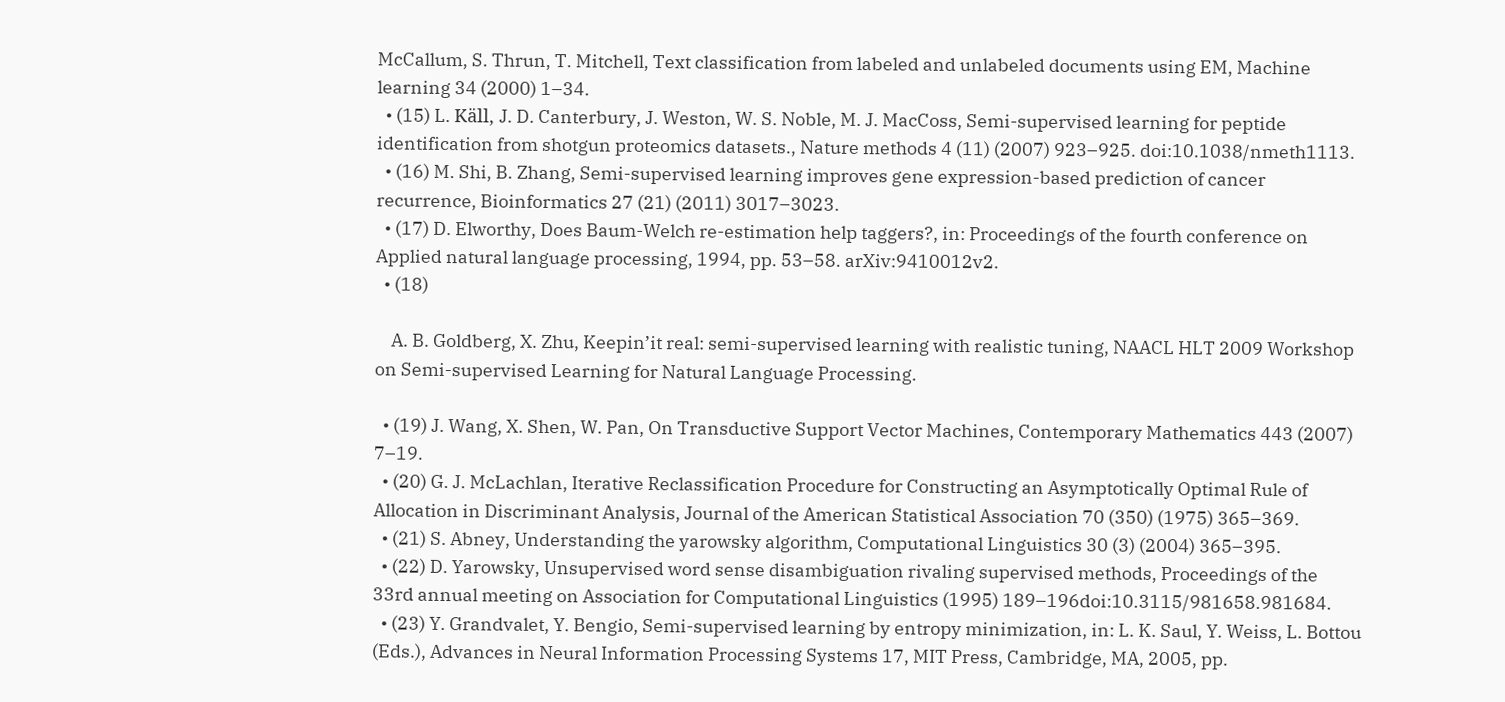McCallum, S. Thrun, T. Mitchell, Text classification from labeled and unlabeled documents using EM, Machine learning 34 (2000) 1–34.
  • (15) L. Käll, J. D. Canterbury, J. Weston, W. S. Noble, M. J. MacCoss, Semi-supervised learning for peptide identification from shotgun proteomics datasets., Nature methods 4 (11) (2007) 923–925. doi:10.1038/nmeth1113.
  • (16) M. Shi, B. Zhang, Semi-supervised learning improves gene expression-based prediction of cancer recurrence, Bioinformatics 27 (21) (2011) 3017–3023.
  • (17) D. Elworthy, Does Baum-Welch re-estimation help taggers?, in: Proceedings of the fourth conference on Applied natural language processing, 1994, pp. 53–58. arXiv:9410012v2.
  • (18)

    A. B. Goldberg, X. Zhu, Keepin’it real: semi-supervised learning with realistic tuning, NAACL HLT 2009 Workshop on Semi-supervised Learning for Natural Language Processing.

  • (19) J. Wang, X. Shen, W. Pan, On Transductive Support Vector Machines, Contemporary Mathematics 443 (2007) 7–19.
  • (20) G. J. McLachlan, Iterative Reclassification Procedure for Constructing an Asymptotically Optimal Rule of Allocation in Discriminant Analysis, Journal of the American Statistical Association 70 (350) (1975) 365–369.
  • (21) S. Abney, Understanding the yarowsky algorithm, Computational Linguistics 30 (3) (2004) 365–395.
  • (22) D. Yarowsky, Unsupervised word sense disambiguation rivaling supervised methods, Proceedings of the 33rd annual meeting on Association for Computational Linguistics (1995) 189–196doi:10.3115/981658.981684.
  • (23) Y. Grandvalet, Y. Bengio, Semi-supervised learning by entropy minimization, in: L. K. Saul, Y. Weiss, L. Bottou (Eds.), Advances in Neural Information Processing Systems 17, MIT Press, Cambridge, MA, 2005, pp.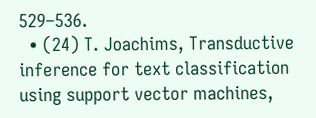529–536.
  • (24) T. Joachims, Transductive inference for text classification using support vector machines,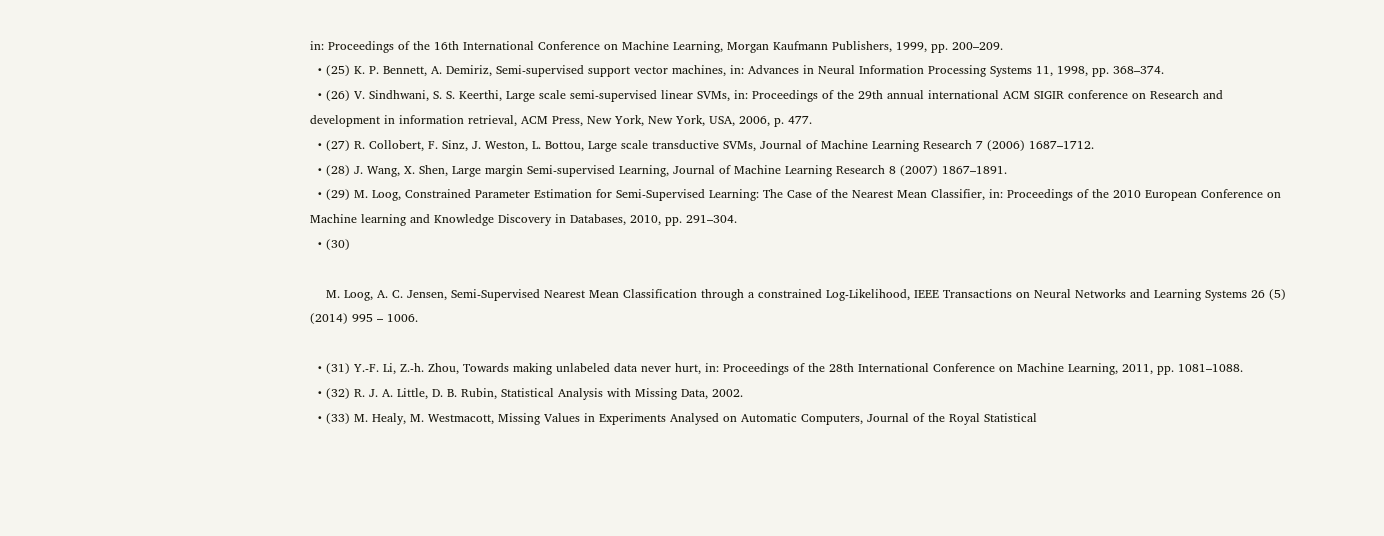in: Proceedings of the 16th International Conference on Machine Learning, Morgan Kaufmann Publishers, 1999, pp. 200–209.
  • (25) K. P. Bennett, A. Demiriz, Semi-supervised support vector machines, in: Advances in Neural Information Processing Systems 11, 1998, pp. 368–374.
  • (26) V. Sindhwani, S. S. Keerthi, Large scale semi-supervised linear SVMs, in: Proceedings of the 29th annual international ACM SIGIR conference on Research and development in information retrieval, ACM Press, New York, New York, USA, 2006, p. 477.
  • (27) R. Collobert, F. Sinz, J. Weston, L. Bottou, Large scale transductive SVMs, Journal of Machine Learning Research 7 (2006) 1687–1712.
  • (28) J. Wang, X. Shen, Large margin Semi-supervised Learning, Journal of Machine Learning Research 8 (2007) 1867–1891.
  • (29) M. Loog, Constrained Parameter Estimation for Semi-Supervised Learning: The Case of the Nearest Mean Classifier, in: Proceedings of the 2010 European Conference on Machine learning and Knowledge Discovery in Databases, 2010, pp. 291–304.
  • (30)

    M. Loog, A. C. Jensen, Semi-Supervised Nearest Mean Classification through a constrained Log-Likelihood, IEEE Transactions on Neural Networks and Learning Systems 26 (5) (2014) 995 – 1006.

  • (31) Y.-F. Li, Z.-h. Zhou, Towards making unlabeled data never hurt, in: Proceedings of the 28th International Conference on Machine Learning, 2011, pp. 1081–1088.
  • (32) R. J. A. Little, D. B. Rubin, Statistical Analysis with Missing Data, 2002.
  • (33) M. Healy, M. Westmacott, Missing Values in Experiments Analysed on Automatic Computers, Journal of the Royal Statistical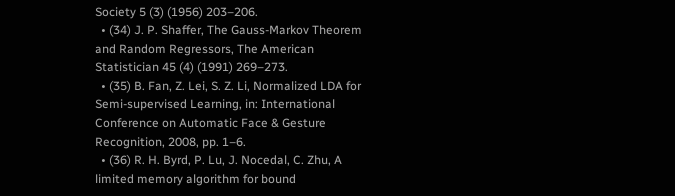Society 5 (3) (1956) 203–206.
  • (34) J. P. Shaffer, The Gauss-Markov Theorem and Random Regressors, The American Statistician 45 (4) (1991) 269–273.
  • (35) B. Fan, Z. Lei, S. Z. Li, Normalized LDA for Semi-supervised Learning, in: International Conference on Automatic Face & Gesture Recognition, 2008, pp. 1–6.
  • (36) R. H. Byrd, P. Lu, J. Nocedal, C. Zhu, A limited memory algorithm for bound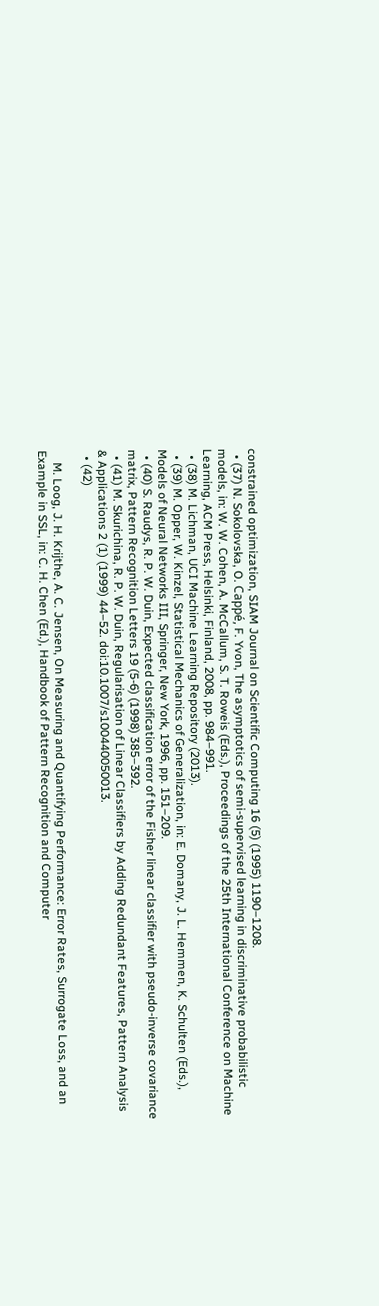constrained optimization, SIAM Journal on Scientific Computing 16 (5) (1995) 1190–1208.
  • (37) N. Sokolovska, O. Cappé, F. Yvon, The asymptotics of semi-supervised learning in discriminative probabilistic models, in: W. W. Cohen, A. McCallum, S. T. Roweis (Eds.), Proceedings of the 25th International Conference on Machine Learning, ACM Press, Helsinki, Finland, 2008, pp. 984–991.
  • (38) M. Lichman, UCI Machine Learning Repository (2013).
  • (39) M. Opper, W. Kinzel, Statistical Mechanics of Generalization, in: E. Domany, J. L. Hemmen, K. Schulten (Eds.), Models of Neural Networks III, Springer, New York, 1996, pp. 151–209.
  • (40) S. Raudys, R. P. W. Duin, Expected classification error of the Fisher linear classifier with pseudo-inverse covariance matrix, Pattern Recognition Letters 19 (5-6) (1998) 385–392.
  • (41) M. Skurichina, R. P. W. Duin, Regularisation of Linear Classifiers by Adding Redundant Features, Pattern Analysis & Applications 2 (1) (1999) 44–52. doi:10.1007/s100440050013.
  • (42)

    M. Loog, J. H. Krijthe, A. C. Jensen, On Measuring and Quantifying Performance: Error Rates, Surrogate Loss, and an Example in SSL, in: C. H. Chen (Ed.), Handbook of Pattern Recognition and Computer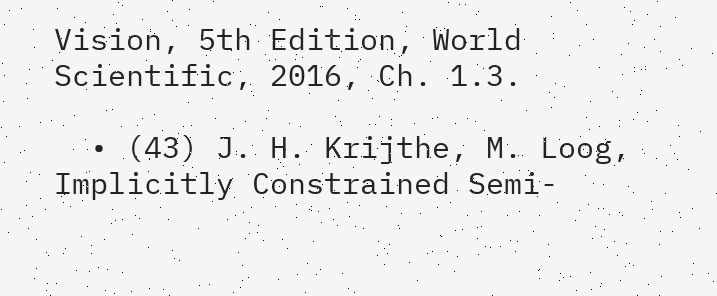Vision, 5th Edition, World Scientific, 2016, Ch. 1.3.

  • (43) J. H. Krijthe, M. Loog, Implicitly Constrained Semi-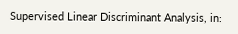Supervised Linear Discriminant Analysis, in: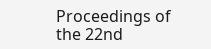Proceedings of the 22nd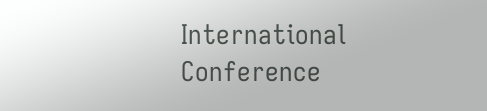International Conference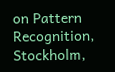on Pattern Recognition, Stockholm,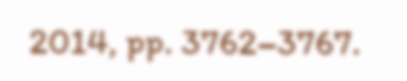2014, pp. 3762–3767.